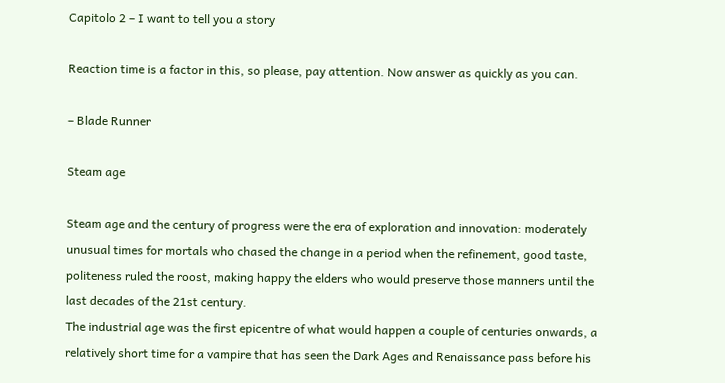Capitolo 2 – I want to tell you a story

Reaction time is a factor in this, so please, pay attention. Now answer as quickly as you can.

– Blade Runner

Steam age

Steam age and the century of progress were the era of exploration and innovation: moderately unusual times for mortals who chased the change in a period when the refinement, good taste, politeness ruled the roost, making happy the elders who would preserve those manners until the last decades of the 21st century.
The industrial age was the first epicentre of what would happen a couple of centuries onwards, a relatively short time for a vampire that has seen the Dark Ages and Renaissance pass before his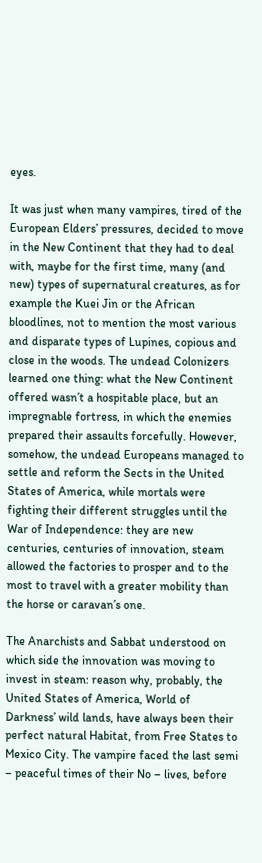eyes.

It was just when many vampires, tired of the European Elders’ pressures, decided to move in the New Continent that they had to deal with, maybe for the first time, many (and new) types of supernatural creatures, as for example the Kuei Jin or the African bloodlines, not to mention the most various and disparate types of Lupines, copious and close in the woods. The undead Colonizers learned one thing: what the New Continent offered wasn’t a hospitable place, but an impregnable fortress, in which the enemies prepared their assaults forcefully. However, somehow, the undead Europeans managed to settle and reform the Sects in the United States of America, while mortals were fighting their different struggles until the War of Independence: they are new centuries, centuries of innovation, steam allowed the factories to prosper and to the most to travel with a greater mobility than the horse or caravan’s one.

The Anarchists and Sabbat understood on which side the innovation was moving to invest in steam: reason why, probably, the United States of America, World of Darkness’ wild lands, have always been their perfect natural Habitat, from Free States to Mexico City. The vampire faced the last semi – peaceful times of their No – lives, before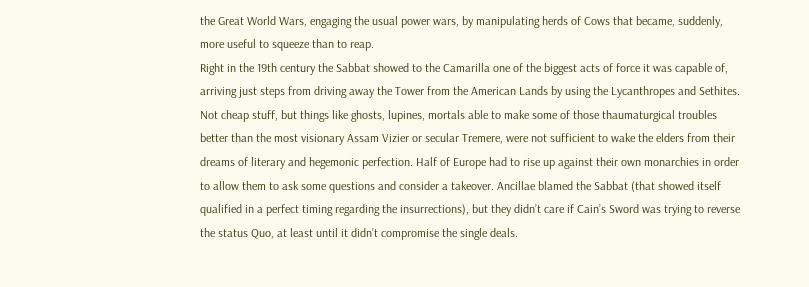the Great World Wars, engaging the usual power wars, by manipulating herds of Cows that became, suddenly, more useful to squeeze than to reap.
Right in the 19th century the Sabbat showed to the Camarilla one of the biggest acts of force it was capable of, arriving just steps from driving away the Tower from the American Lands by using the Lycanthropes and Sethites. Not cheap stuff, but things like ghosts, lupines, mortals able to make some of those thaumaturgical troubles better than the most visionary Assam Vizier or secular Tremere, were not sufficient to wake the elders from their dreams of literary and hegemonic perfection. Half of Europe had to rise up against their own monarchies in order to allow them to ask some questions and consider a takeover. Ancillae blamed the Sabbat (that showed itself qualified in a perfect timing regarding the insurrections), but they didn’t care if Cain’s Sword was trying to reverse the status Quo, at least until it didn’t compromise the single deals.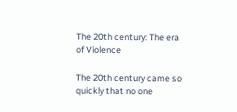The 20th century: The era of Violence

The 20th century came so quickly that no one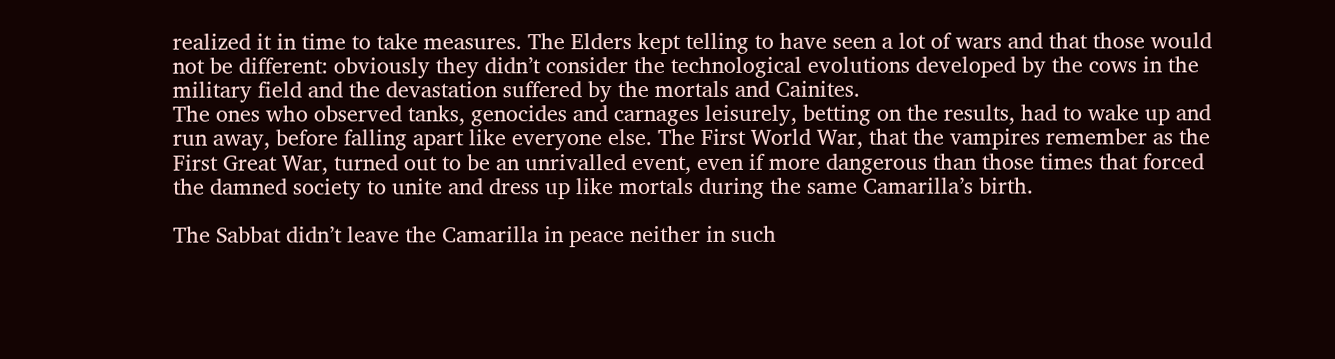realized it in time to take measures. The Elders kept telling to have seen a lot of wars and that those would not be different: obviously they didn’t consider the technological evolutions developed by the cows in the military field and the devastation suffered by the mortals and Cainites.
The ones who observed tanks, genocides and carnages leisurely, betting on the results, had to wake up and run away, before falling apart like everyone else. The First World War, that the vampires remember as the First Great War, turned out to be an unrivalled event, even if more dangerous than those times that forced the damned society to unite and dress up like mortals during the same Camarilla’s birth.

The Sabbat didn’t leave the Camarilla in peace neither in such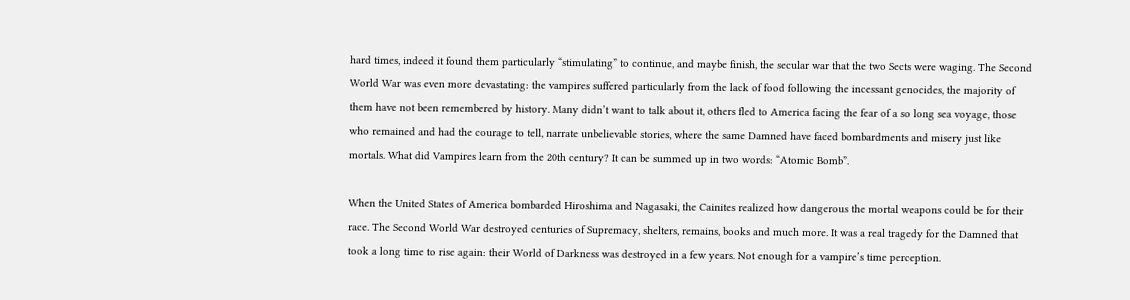hard times, indeed it found them particularly “stimulating” to continue, and maybe finish, the secular war that the two Sects were waging. The Second World War was even more devastating: the vampires suffered particularly from the lack of food following the incessant genocides, the majority of them have not been remembered by history. Many didn’t want to talk about it, others fled to America facing the fear of a so long sea voyage, those who remained and had the courage to tell, narrate unbelievable stories, where the same Damned have faced bombardments and misery just like mortals. What did Vampires learn from the 20th century? It can be summed up in two words: “Atomic Bomb”.

When the United States of America bombarded Hiroshima and Nagasaki, the Cainites realized how dangerous the mortal weapons could be for their race. The Second World War destroyed centuries of Supremacy, shelters, remains, books and much more. It was a real tragedy for the Damned that took a long time to rise again: their World of Darkness was destroyed in a few years. Not enough for a vampire’s time perception.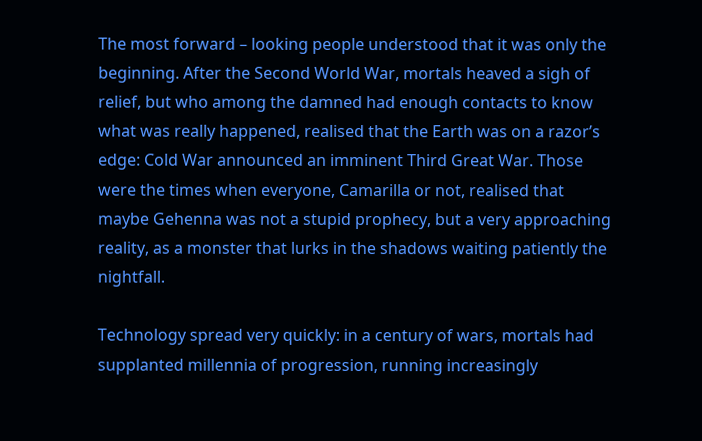The most forward – looking people understood that it was only the beginning. After the Second World War, mortals heaved a sigh of relief, but who among the damned had enough contacts to know what was really happened, realised that the Earth was on a razor’s edge: Cold War announced an imminent Third Great War. Those were the times when everyone, Camarilla or not, realised that maybe Gehenna was not a stupid prophecy, but a very approaching reality, as a monster that lurks in the shadows waiting patiently the nightfall.

Technology spread very quickly: in a century of wars, mortals had supplanted millennia of progression, running increasingly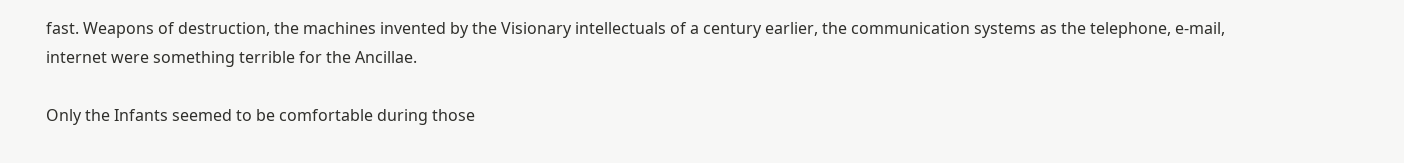fast. Weapons of destruction, the machines invented by the Visionary intellectuals of a century earlier, the communication systems as the telephone, e-mail, internet were something terrible for the Ancillae.

Only the Infants seemed to be comfortable during those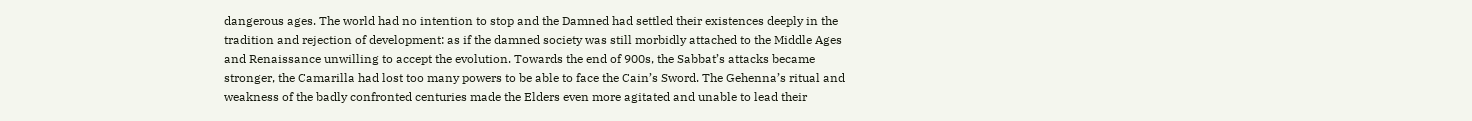dangerous ages. The world had no intention to stop and the Damned had settled their existences deeply in the tradition and rejection of development: as if the damned society was still morbidly attached to the Middle Ages and Renaissance unwilling to accept the evolution. Towards the end of 900s, the Sabbat’s attacks became stronger, the Camarilla had lost too many powers to be able to face the Cain’s Sword. The Gehenna’s ritual and weakness of the badly confronted centuries made the Elders even more agitated and unable to lead their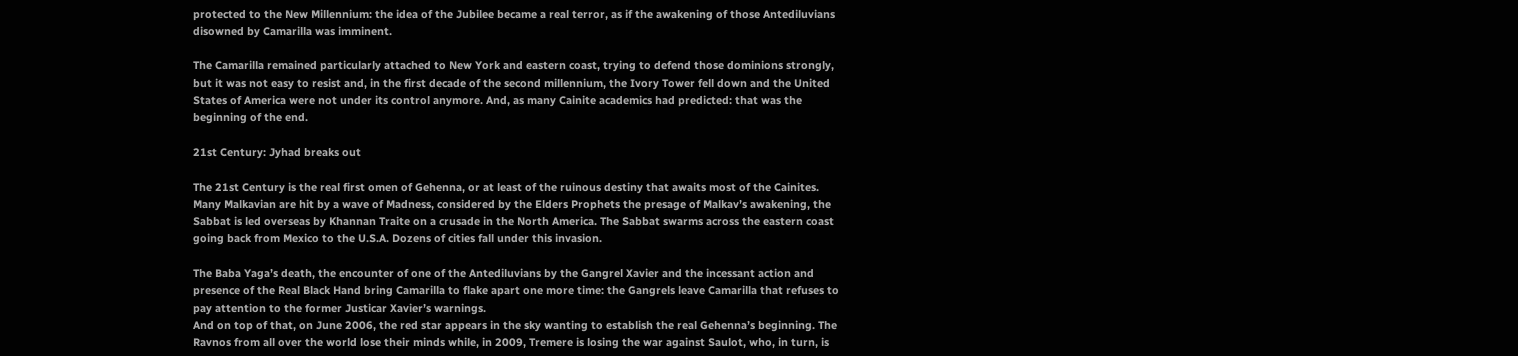protected to the New Millennium: the idea of the Jubilee became a real terror, as if the awakening of those Antediluvians disowned by Camarilla was imminent.

The Camarilla remained particularly attached to New York and eastern coast, trying to defend those dominions strongly, but it was not easy to resist and, in the first decade of the second millennium, the Ivory Tower fell down and the United States of America were not under its control anymore. And, as many Cainite academics had predicted: that was the beginning of the end.

21st Century: Jyhad breaks out

The 21st Century is the real first omen of Gehenna, or at least of the ruinous destiny that awaits most of the Cainites. Many Malkavian are hit by a wave of Madness, considered by the Elders Prophets the presage of Malkav’s awakening, the Sabbat is led overseas by Khannan Traite on a crusade in the North America. The Sabbat swarms across the eastern coast going back from Mexico to the U.S.A. Dozens of cities fall under this invasion.

The Baba Yaga’s death, the encounter of one of the Antediluvians by the Gangrel Xavier and the incessant action and presence of the Real Black Hand bring Camarilla to flake apart one more time: the Gangrels leave Camarilla that refuses to pay attention to the former Justicar Xavier’s warnings.
And on top of that, on June 2006, the red star appears in the sky wanting to establish the real Gehenna’s beginning. The Ravnos from all over the world lose their minds while, in 2009, Tremere is losing the war against Saulot, who, in turn, is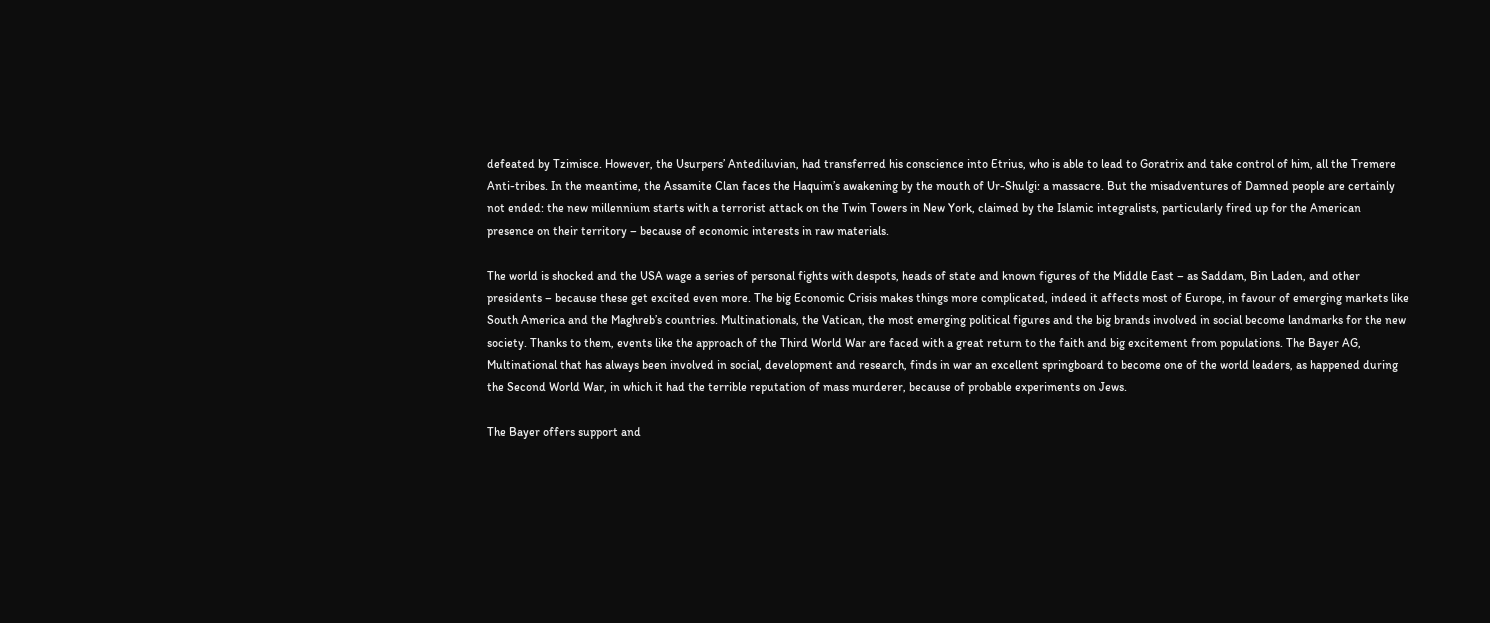defeated by Tzimisce. However, the Usurpers’ Antediluvian, had transferred his conscience into Etrius, who is able to lead to Goratrix and take control of him, all the Tremere Anti-tribes. In the meantime, the Assamite Clan faces the Haquim’s awakening by the mouth of Ur-Shulgi: a massacre. But the misadventures of Damned people are certainly not ended: the new millennium starts with a terrorist attack on the Twin Towers in New York, claimed by the Islamic integralists, particularly fired up for the American presence on their territory – because of economic interests in raw materials.

The world is shocked and the USA wage a series of personal fights with despots, heads of state and known figures of the Middle East – as Saddam, Bin Laden, and other presidents – because these get excited even more. The big Economic Crisis makes things more complicated, indeed it affects most of Europe, in favour of emerging markets like South America and the Maghreb’s countries. Multinationals, the Vatican, the most emerging political figures and the big brands involved in social become landmarks for the new society. Thanks to them, events like the approach of the Third World War are faced with a great return to the faith and big excitement from populations. The Bayer AG, Multinational that has always been involved in social, development and research, finds in war an excellent springboard to become one of the world leaders, as happened during the Second World War, in which it had the terrible reputation of mass murderer, because of probable experiments on Jews.

The Bayer offers support and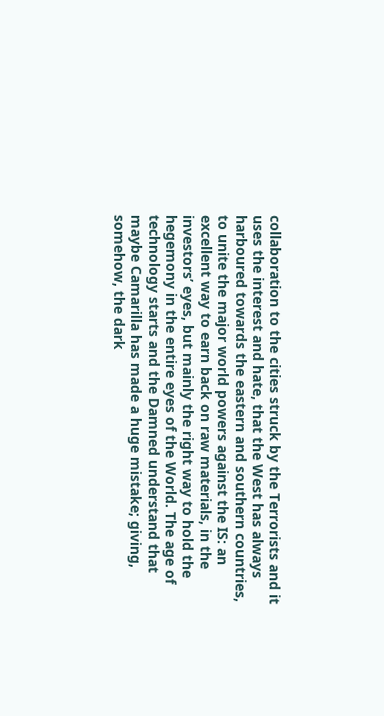collaboration to the cities struck by the Terrorists and it uses the interest and hate, that the West has always harboured towards the eastern and southern countries, to unite the major world powers against the IS: an excellent way to earn back on raw materials, in the investors’ eyes, but mainly the right way to hold the hegemony in the entire eyes of the World. The age of technology starts and the Damned understand that maybe Camarilla has made a huge mistake; giving, somehow, the dark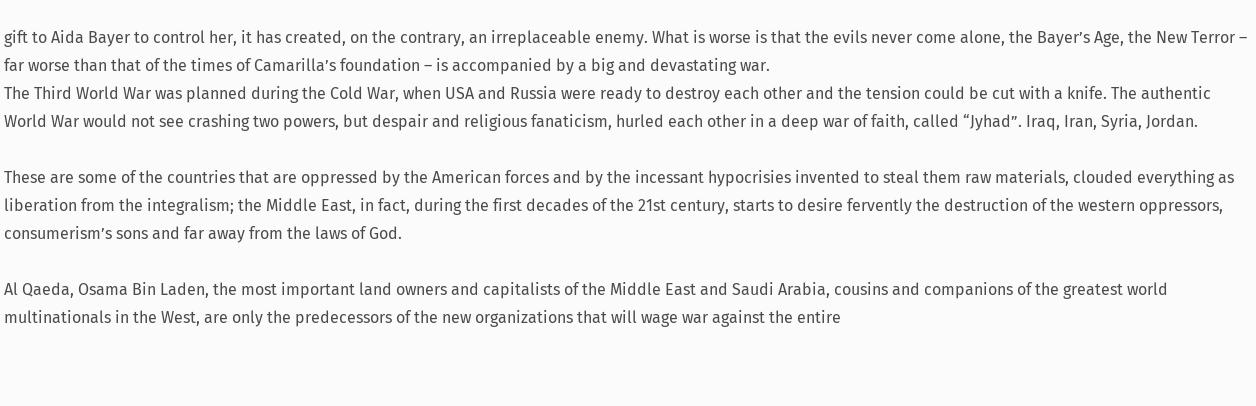gift to Aida Bayer to control her, it has created, on the contrary, an irreplaceable enemy. What is worse is that the evils never come alone, the Bayer’s Age, the New Terror – far worse than that of the times of Camarilla’s foundation – is accompanied by a big and devastating war.
The Third World War was planned during the Cold War, when USA and Russia were ready to destroy each other and the tension could be cut with a knife. The authentic World War would not see crashing two powers, but despair and religious fanaticism, hurled each other in a deep war of faith, called “Jyhad”. Iraq, Iran, Syria, Jordan.

These are some of the countries that are oppressed by the American forces and by the incessant hypocrisies invented to steal them raw materials, clouded everything as liberation from the integralism; the Middle East, in fact, during the first decades of the 21st century, starts to desire fervently the destruction of the western oppressors, consumerism’s sons and far away from the laws of God.

Al Qaeda, Osama Bin Laden, the most important land owners and capitalists of the Middle East and Saudi Arabia, cousins and companions of the greatest world multinationals in the West, are only the predecessors of the new organizations that will wage war against the entire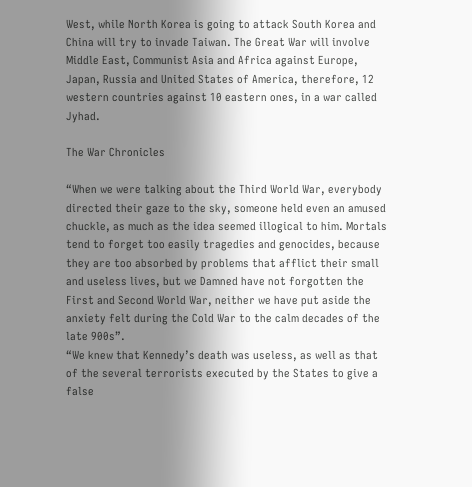West, while North Korea is going to attack South Korea and China will try to invade Taiwan. The Great War will involve Middle East, Communist Asia and Africa against Europe, Japan, Russia and United States of America, therefore, 12 western countries against 10 eastern ones, in a war called Jyhad.

The War Chronicles

“When we were talking about the Third World War, everybody directed their gaze to the sky, someone held even an amused chuckle, as much as the idea seemed illogical to him. Mortals tend to forget too easily tragedies and genocides, because they are too absorbed by problems that afflict their small and useless lives, but we Damned have not forgotten the First and Second World War, neither we have put aside the anxiety felt during the Cold War to the calm decades of the late 900s”.
“We knew that Kennedy’s death was useless, as well as that of the several terrorists executed by the States to give a false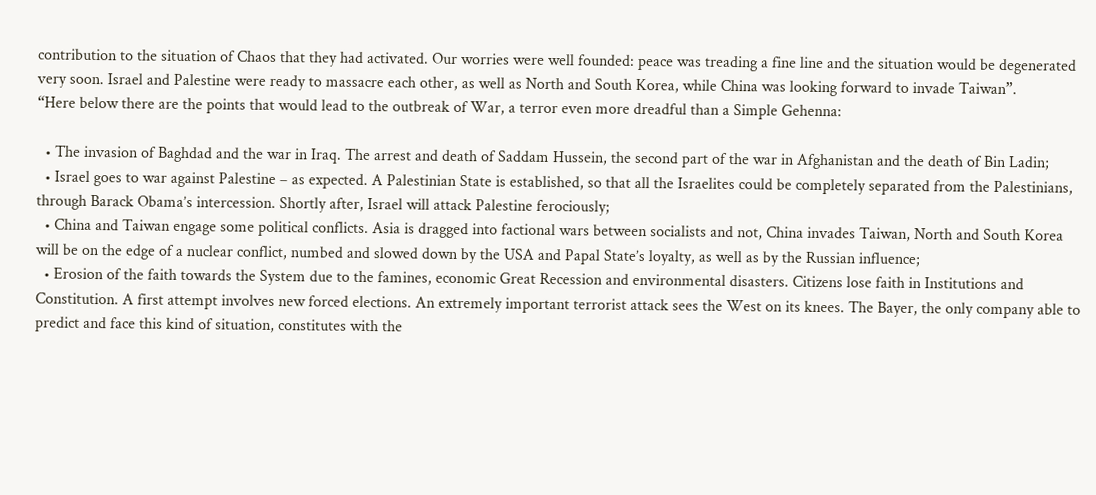contribution to the situation of Chaos that they had activated. Our worries were well founded: peace was treading a fine line and the situation would be degenerated very soon. Israel and Palestine were ready to massacre each other, as well as North and South Korea, while China was looking forward to invade Taiwan”.
“Here below there are the points that would lead to the outbreak of War, a terror even more dreadful than a Simple Gehenna:

  • The invasion of Baghdad and the war in Iraq. The arrest and death of Saddam Hussein, the second part of the war in Afghanistan and the death of Bin Ladin;
  • Israel goes to war against Palestine – as expected. A Palestinian State is established, so that all the Israelites could be completely separated from the Palestinians, through Barack Obama’s intercession. Shortly after, Israel will attack Palestine ferociously;
  • China and Taiwan engage some political conflicts. Asia is dragged into factional wars between socialists and not, China invades Taiwan, North and South Korea will be on the edge of a nuclear conflict, numbed and slowed down by the USA and Papal State’s loyalty, as well as by the Russian influence;
  • Erosion of the faith towards the System due to the famines, economic Great Recession and environmental disasters. Citizens lose faith in Institutions and Constitution. A first attempt involves new forced elections. An extremely important terrorist attack sees the West on its knees. The Bayer, the only company able to predict and face this kind of situation, constitutes with the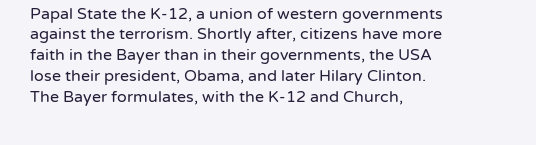Papal State the K-12, a union of western governments against the terrorism. Shortly after, citizens have more faith in the Bayer than in their governments, the USA lose their president, Obama, and later Hilary Clinton. The Bayer formulates, with the K-12 and Church,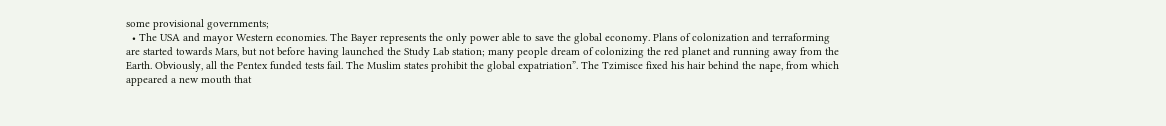some provisional governments;
  • The USA and mayor Western economies. The Bayer represents the only power able to save the global economy. Plans of colonization and terraforming are started towards Mars, but not before having launched the Study Lab station; many people dream of colonizing the red planet and running away from the Earth. Obviously, all the Pentex funded tests fail. The Muslim states prohibit the global expatriation”. The Tzimisce fixed his hair behind the nape, from which appeared a new mouth that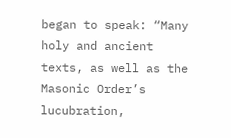began to speak: “Many holy and ancient texts, as well as the Masonic Order’s lucubration,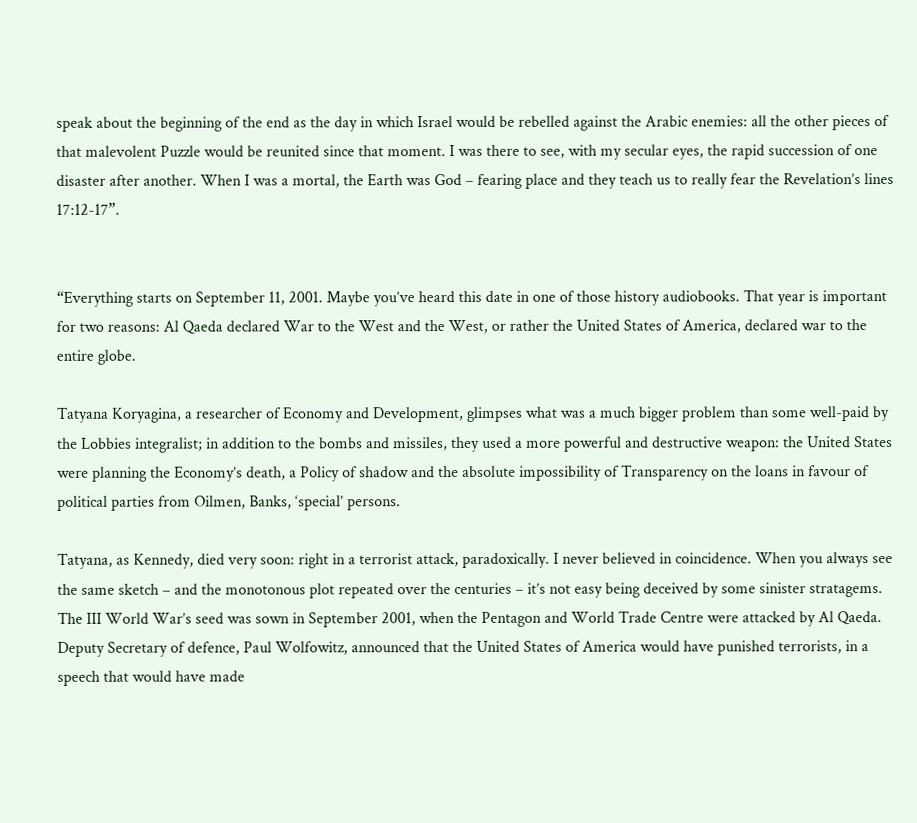speak about the beginning of the end as the day in which Israel would be rebelled against the Arabic enemies: all the other pieces of that malevolent Puzzle would be reunited since that moment. I was there to see, with my secular eyes, the rapid succession of one disaster after another. When I was a mortal, the Earth was God – fearing place and they teach us to really fear the Revelation’s lines 17:12-17”.


“Everything starts on September 11, 2001. Maybe you’ve heard this date in one of those history audiobooks. That year is important for two reasons: Al Qaeda declared War to the West and the West, or rather the United States of America, declared war to the entire globe.

Tatyana Koryagina, a researcher of Economy and Development, glimpses what was a much bigger problem than some well-paid by the Lobbies integralist; in addition to the bombs and missiles, they used a more powerful and destructive weapon: the United States were planning the Economy’s death, a Policy of shadow and the absolute impossibility of Transparency on the loans in favour of political parties from Oilmen, Banks, ‘special’ persons.

Tatyana, as Kennedy, died very soon: right in a terrorist attack, paradoxically. I never believed in coincidence. When you always see the same sketch – and the monotonous plot repeated over the centuries – it’s not easy being deceived by some sinister stratagems. The III World War’s seed was sown in September 2001, when the Pentagon and World Trade Centre were attacked by Al Qaeda. Deputy Secretary of defence, Paul Wolfowitz, announced that the United States of America would have punished terrorists, in a speech that would have made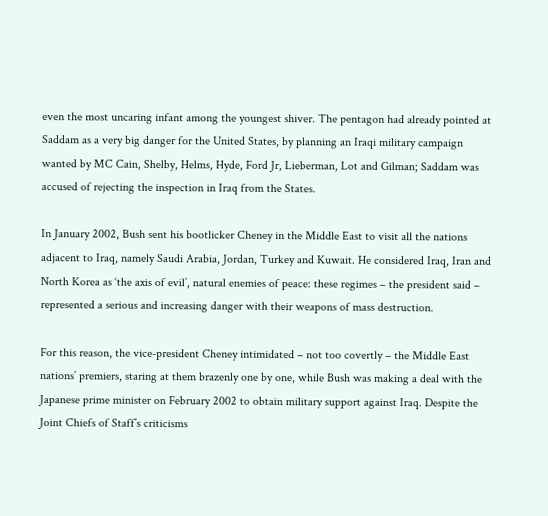even the most uncaring infant among the youngest shiver. The pentagon had already pointed at Saddam as a very big danger for the United States, by planning an Iraqi military campaign wanted by MC Cain, Shelby, Helms, Hyde, Ford Jr, Lieberman, Lot and Gilman; Saddam was accused of rejecting the inspection in Iraq from the States.

In January 2002, Bush sent his bootlicker Cheney in the Middle East to visit all the nations adjacent to Iraq, namely Saudi Arabia, Jordan, Turkey and Kuwait. He considered Iraq, Iran and North Korea as ‘the axis of evil’, natural enemies of peace: these regimes – the president said – represented a serious and increasing danger with their weapons of mass destruction.

For this reason, the vice-president Cheney intimidated – not too covertly – the Middle East nations’ premiers, staring at them brazenly one by one, while Bush was making a deal with the Japanese prime minister on February 2002 to obtain military support against Iraq. Despite the Joint Chiefs of Staff’s criticisms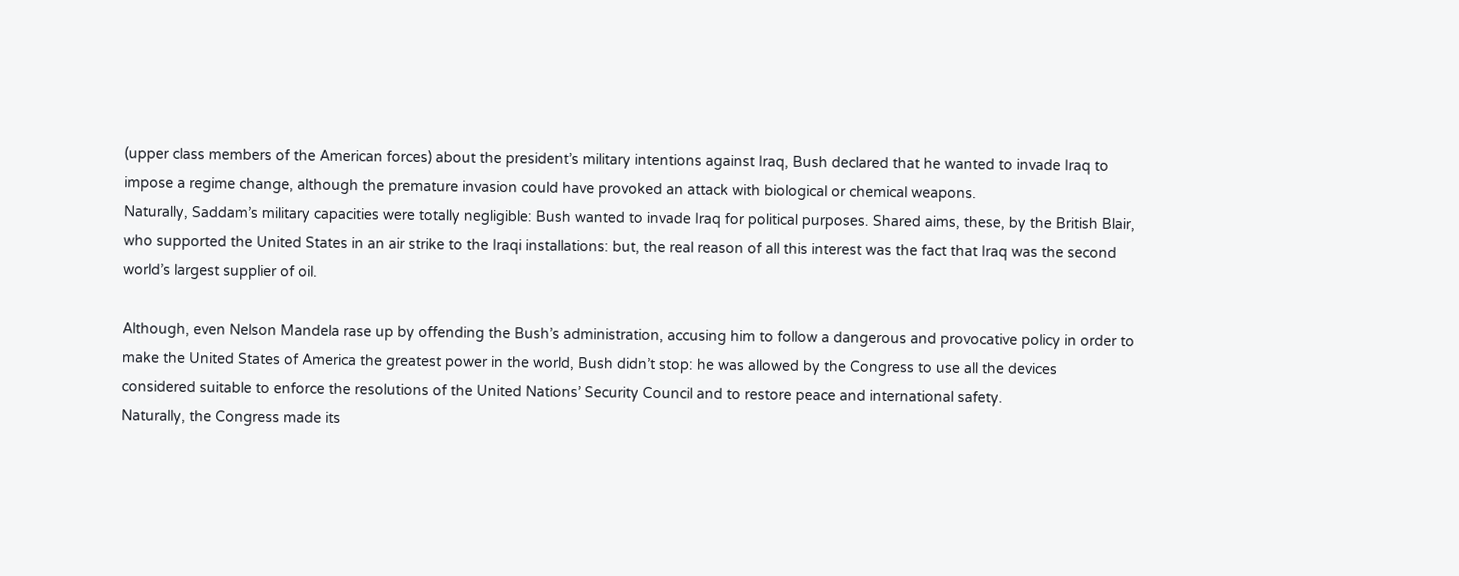(upper class members of the American forces) about the president’s military intentions against Iraq, Bush declared that he wanted to invade Iraq to impose a regime change, although the premature invasion could have provoked an attack with biological or chemical weapons.
Naturally, Saddam’s military capacities were totally negligible: Bush wanted to invade Iraq for political purposes. Shared aims, these, by the British Blair, who supported the United States in an air strike to the Iraqi installations: but, the real reason of all this interest was the fact that Iraq was the second world’s largest supplier of oil.

Although, even Nelson Mandela rase up by offending the Bush’s administration, accusing him to follow a dangerous and provocative policy in order to make the United States of America the greatest power in the world, Bush didn’t stop: he was allowed by the Congress to use all the devices considered suitable to enforce the resolutions of the United Nations’ Security Council and to restore peace and international safety.
Naturally, the Congress made its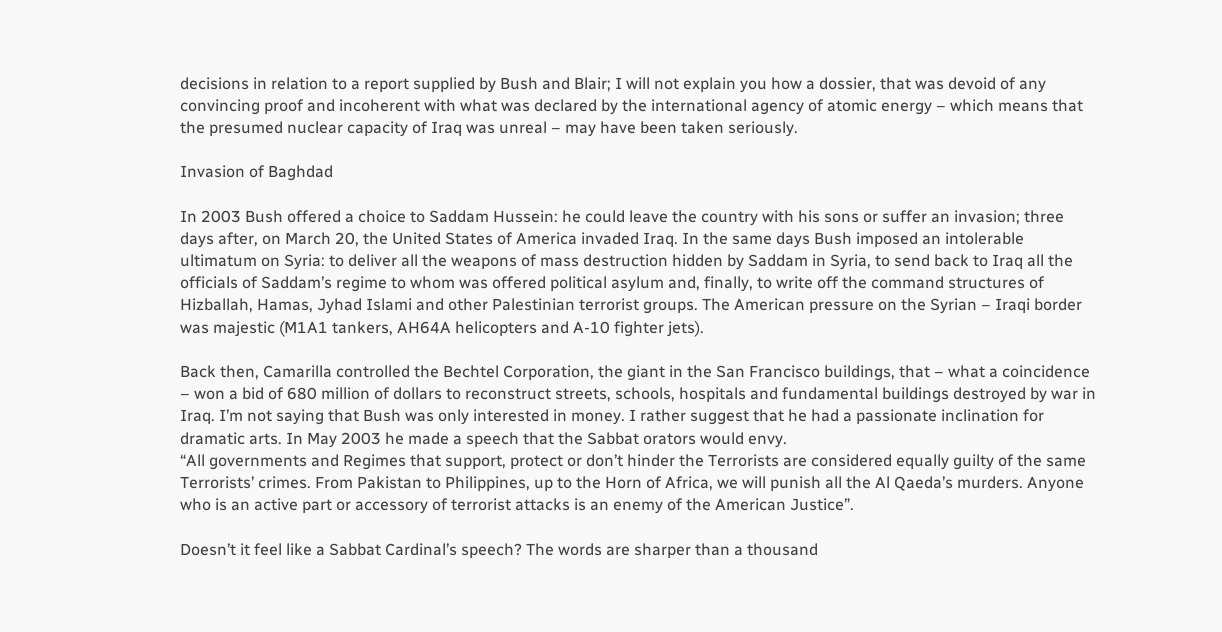decisions in relation to a report supplied by Bush and Blair; I will not explain you how a dossier, that was devoid of any convincing proof and incoherent with what was declared by the international agency of atomic energy – which means that the presumed nuclear capacity of Iraq was unreal – may have been taken seriously.

Invasion of Baghdad

In 2003 Bush offered a choice to Saddam Hussein: he could leave the country with his sons or suffer an invasion; three days after, on March 20, the United States of America invaded Iraq. In the same days Bush imposed an intolerable ultimatum on Syria: to deliver all the weapons of mass destruction hidden by Saddam in Syria, to send back to Iraq all the officials of Saddam’s regime to whom was offered political asylum and, finally, to write off the command structures of Hizballah, Hamas, Jyhad Islami and other Palestinian terrorist groups. The American pressure on the Syrian – Iraqi border was majestic (M1A1 tankers, AH64A helicopters and A-10 fighter jets).

Back then, Camarilla controlled the Bechtel Corporation, the giant in the San Francisco buildings, that – what a coincidence – won a bid of 680 million of dollars to reconstruct streets, schools, hospitals and fundamental buildings destroyed by war in Iraq. I’m not saying that Bush was only interested in money. I rather suggest that he had a passionate inclination for dramatic arts. In May 2003 he made a speech that the Sabbat orators would envy.
“All governments and Regimes that support, protect or don’t hinder the Terrorists are considered equally guilty of the same Terrorists’ crimes. From Pakistan to Philippines, up to the Horn of Africa, we will punish all the Al Qaeda’s murders. Anyone who is an active part or accessory of terrorist attacks is an enemy of the American Justice”.

Doesn’t it feel like a Sabbat Cardinal’s speech? The words are sharper than a thousand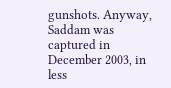gunshots. Anyway, Saddam was captured in December 2003, in less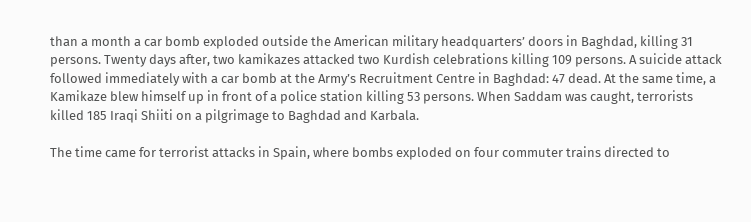than a month a car bomb exploded outside the American military headquarters’ doors in Baghdad, killing 31 persons. Twenty days after, two kamikazes attacked two Kurdish celebrations killing 109 persons. A suicide attack followed immediately with a car bomb at the Army’s Recruitment Centre in Baghdad: 47 dead. At the same time, a Kamikaze blew himself up in front of a police station killing 53 persons. When Saddam was caught, terrorists killed 185 Iraqi Shiiti on a pilgrimage to Baghdad and Karbala.

The time came for terrorist attacks in Spain, where bombs exploded on four commuter trains directed to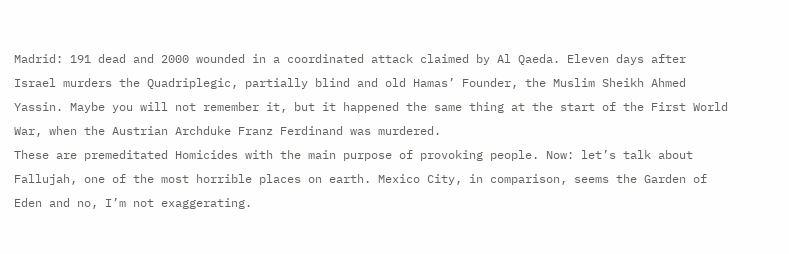Madrid: 191 dead and 2000 wounded in a coordinated attack claimed by Al Qaeda. Eleven days after Israel murders the Quadriplegic, partially blind and old Hamas’ Founder, the Muslim Sheikh Ahmed Yassin. Maybe you will not remember it, but it happened the same thing at the start of the First World War, when the Austrian Archduke Franz Ferdinand was murdered.
These are premeditated Homicides with the main purpose of provoking people. Now: let’s talk about Fallujah, one of the most horrible places on earth. Mexico City, in comparison, seems the Garden of Eden and no, I’m not exaggerating.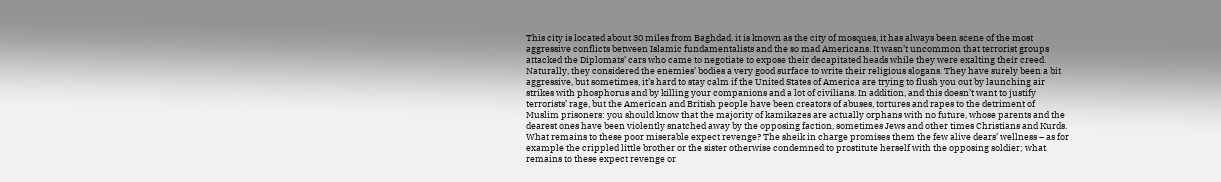This city is located about 30 miles from Baghdad, it is known as the city of mosques, it has always been scene of the most aggressive conflicts between Islamic fundamentalists and the so mad Americans. It wasn’t uncommon that terrorist groups attacked the Diplomats’ cars who came to negotiate to expose their decapitated heads while they were exalting their creed. Naturally, they considered the enemies’ bodies a very good surface to write their religious slogans. They have surely been a bit aggressive, but sometimes, it’s hard to stay calm if the United States of America are trying to flush you out by launching air strikes with phosphorus and by killing your companions and a lot of civilians. In addition, and this doesn’t want to justify terrorists’ rage, but the American and British people have been creators of abuses, tortures and rapes to the detriment of Muslim prisoners: you should know that the majority of kamikazes are actually orphans with no future, whose parents and the dearest ones have been violently snatched away by the opposing faction, sometimes Jews and other times Christians and Kurds. What remains to these poor miserable expect revenge? The sheik in charge promises them the few alive dears’ wellness – as for example the crippled little brother or the sister otherwise condemned to prostitute herself with the opposing soldier; what remains to these expect revenge or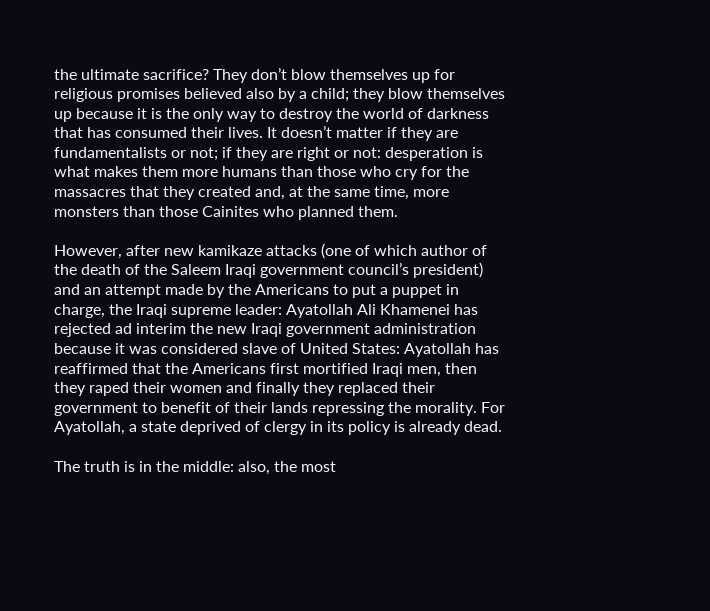the ultimate sacrifice? They don’t blow themselves up for religious promises believed also by a child; they blow themselves up because it is the only way to destroy the world of darkness that has consumed their lives. It doesn’t matter if they are fundamentalists or not; if they are right or not: desperation is what makes them more humans than those who cry for the massacres that they created and, at the same time, more monsters than those Cainites who planned them.

However, after new kamikaze attacks (one of which author of the death of the Saleem Iraqi government council’s president) and an attempt made by the Americans to put a puppet in charge, the Iraqi supreme leader: Ayatollah Ali Khamenei has rejected ad interim the new Iraqi government administration because it was considered slave of United States: Ayatollah has reaffirmed that the Americans first mortified Iraqi men, then they raped their women and finally they replaced their government to benefit of their lands repressing the morality. For Ayatollah, a state deprived of clergy in its policy is already dead.

The truth is in the middle: also, the most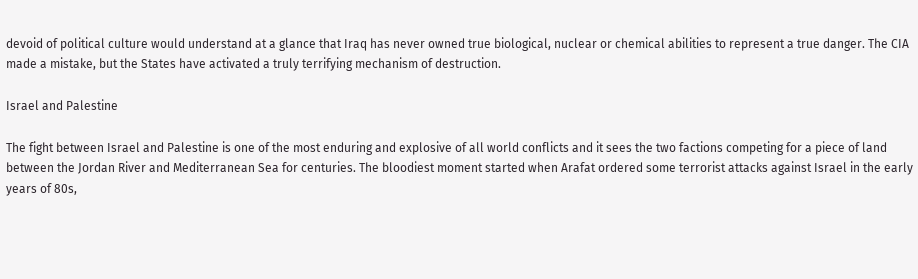devoid of political culture would understand at a glance that Iraq has never owned true biological, nuclear or chemical abilities to represent a true danger. The CIA made a mistake, but the States have activated a truly terrifying mechanism of destruction.

Israel and Palestine

The fight between Israel and Palestine is one of the most enduring and explosive of all world conflicts and it sees the two factions competing for a piece of land between the Jordan River and Mediterranean Sea for centuries. The bloodiest moment started when Arafat ordered some terrorist attacks against Israel in the early years of 80s,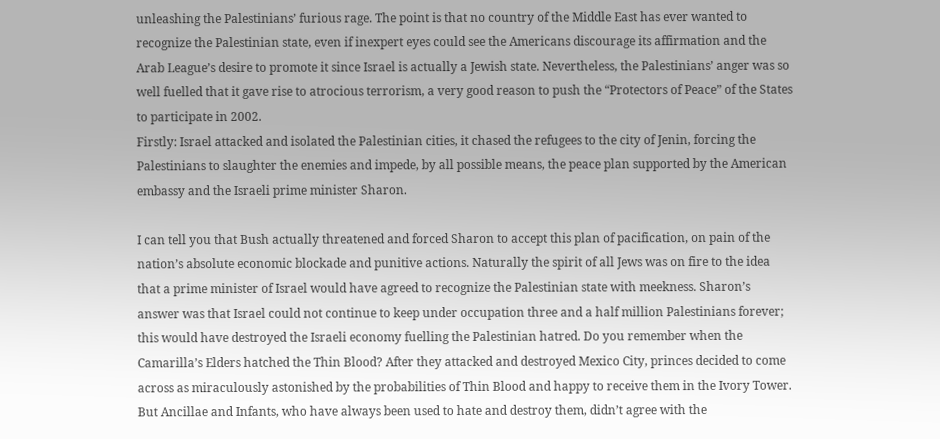unleashing the Palestinians’ furious rage. The point is that no country of the Middle East has ever wanted to recognize the Palestinian state, even if inexpert eyes could see the Americans discourage its affirmation and the Arab League’s desire to promote it since Israel is actually a Jewish state. Nevertheless, the Palestinians’ anger was so well fuelled that it gave rise to atrocious terrorism, a very good reason to push the “Protectors of Peace” of the States to participate in 2002.
Firstly: Israel attacked and isolated the Palestinian cities, it chased the refugees to the city of Jenin, forcing the Palestinians to slaughter the enemies and impede, by all possible means, the peace plan supported by the American embassy and the Israeli prime minister Sharon.

I can tell you that Bush actually threatened and forced Sharon to accept this plan of pacification, on pain of the nation’s absolute economic blockade and punitive actions. Naturally the spirit of all Jews was on fire to the idea that a prime minister of Israel would have agreed to recognize the Palestinian state with meekness. Sharon’s answer was that Israel could not continue to keep under occupation three and a half million Palestinians forever; this would have destroyed the Israeli economy fuelling the Palestinian hatred. Do you remember when the Camarilla’s Elders hatched the Thin Blood? After they attacked and destroyed Mexico City, princes decided to come across as miraculously astonished by the probabilities of Thin Blood and happy to receive them in the Ivory Tower. But Ancillae and Infants, who have always been used to hate and destroy them, didn’t agree with the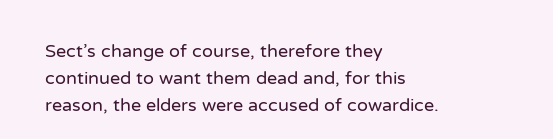Sect’s change of course, therefore they continued to want them dead and, for this reason, the elders were accused of cowardice.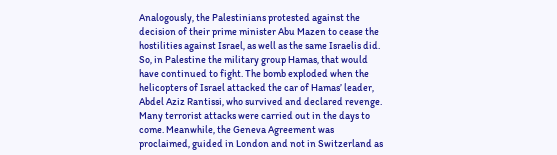Analogously, the Palestinians protested against the decision of their prime minister Abu Mazen to cease the hostilities against Israel, as well as the same Israelis did. So, in Palestine the military group Hamas, that would have continued to fight. The bomb exploded when the helicopters of Israel attacked the car of Hamas’ leader, Abdel Aziz Rantissi, who survived and declared revenge. Many terrorist attacks were carried out in the days to come. Meanwhile, the Geneva Agreement was proclaimed, guided in London and not in Switzerland as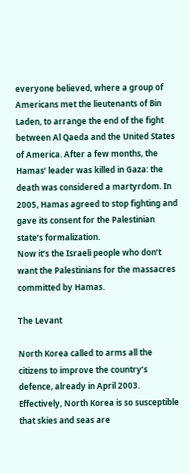everyone believed, where a group of Americans met the lieutenants of Bin Laden, to arrange the end of the fight between Al Qaeda and the United States of America. After a few months, the Hamas’ leader was killed in Gaza: the death was considered a martyrdom. In 2005, Hamas agreed to stop fighting and gave its consent for the Palestinian state’s formalization.
Now it’s the Israeli people who don’t want the Palestinians for the massacres committed by Hamas.

The Levant

North Korea called to arms all the citizens to improve the country’s defence, already in April 2003. Effectively, North Korea is so susceptible that skies and seas are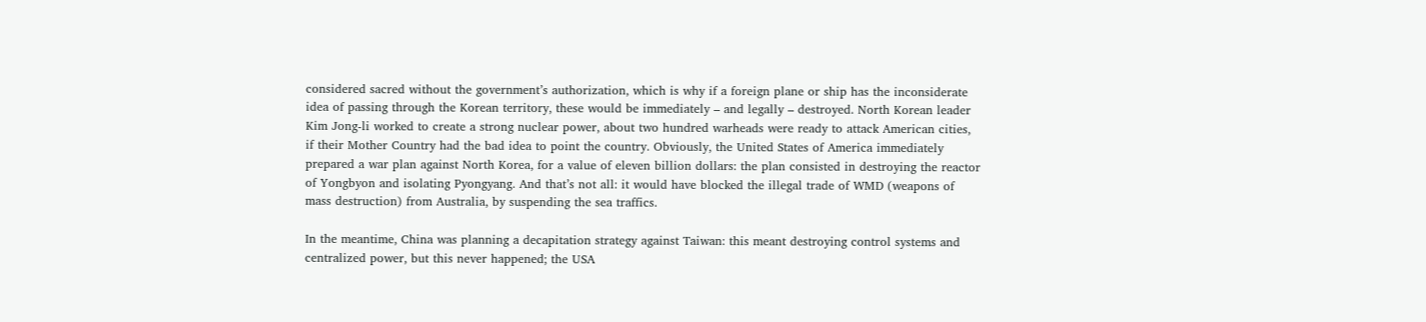considered sacred without the government’s authorization, which is why if a foreign plane or ship has the inconsiderate idea of passing through the Korean territory, these would be immediately – and legally – destroyed. North Korean leader Kim Jong-li worked to create a strong nuclear power, about two hundred warheads were ready to attack American cities, if their Mother Country had the bad idea to point the country. Obviously, the United States of America immediately prepared a war plan against North Korea, for a value of eleven billion dollars: the plan consisted in destroying the reactor of Yongbyon and isolating Pyongyang. And that’s not all: it would have blocked the illegal trade of WMD (weapons of mass destruction) from Australia, by suspending the sea traffics.

In the meantime, China was planning a decapitation strategy against Taiwan: this meant destroying control systems and centralized power, but this never happened; the USA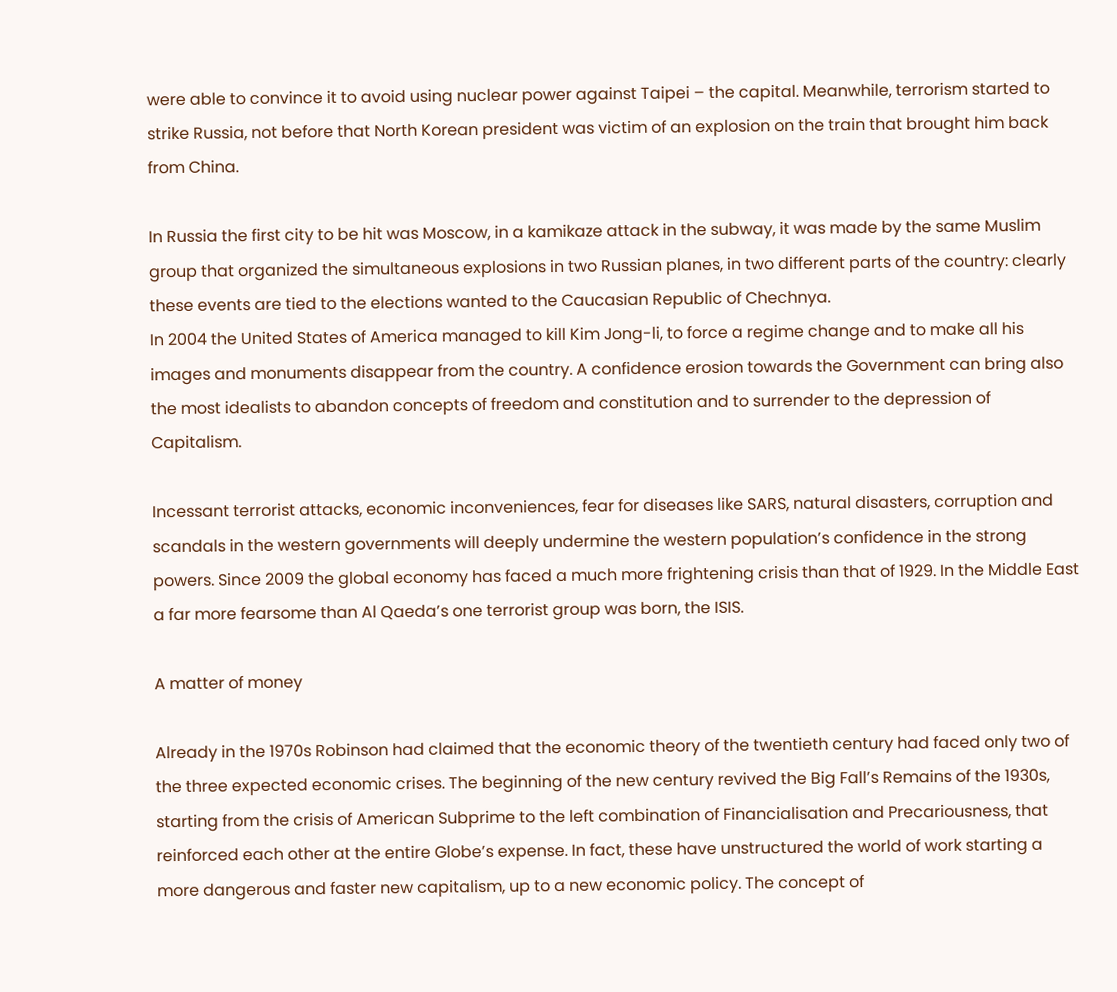were able to convince it to avoid using nuclear power against Taipei – the capital. Meanwhile, terrorism started to strike Russia, not before that North Korean president was victim of an explosion on the train that brought him back from China.

In Russia the first city to be hit was Moscow, in a kamikaze attack in the subway, it was made by the same Muslim group that organized the simultaneous explosions in two Russian planes, in two different parts of the country: clearly these events are tied to the elections wanted to the Caucasian Republic of Chechnya.
In 2004 the United States of America managed to kill Kim Jong-li, to force a regime change and to make all his images and monuments disappear from the country. A confidence erosion towards the Government can bring also the most idealists to abandon concepts of freedom and constitution and to surrender to the depression of Capitalism.

Incessant terrorist attacks, economic inconveniences, fear for diseases like SARS, natural disasters, corruption and scandals in the western governments will deeply undermine the western population’s confidence in the strong powers. Since 2009 the global economy has faced a much more frightening crisis than that of 1929. In the Middle East a far more fearsome than Al Qaeda’s one terrorist group was born, the ISIS.

A matter of money

Already in the 1970s Robinson had claimed that the economic theory of the twentieth century had faced only two of the three expected economic crises. The beginning of the new century revived the Big Fall’s Remains of the 1930s, starting from the crisis of American Subprime to the left combination of Financialisation and Precariousness, that reinforced each other at the entire Globe’s expense. In fact, these have unstructured the world of work starting a more dangerous and faster new capitalism, up to a new economic policy. The concept of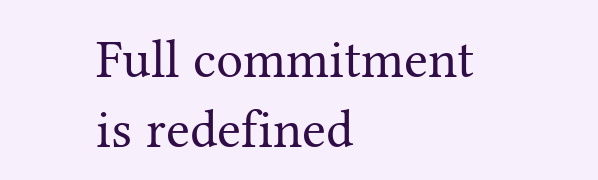Full commitment is redefined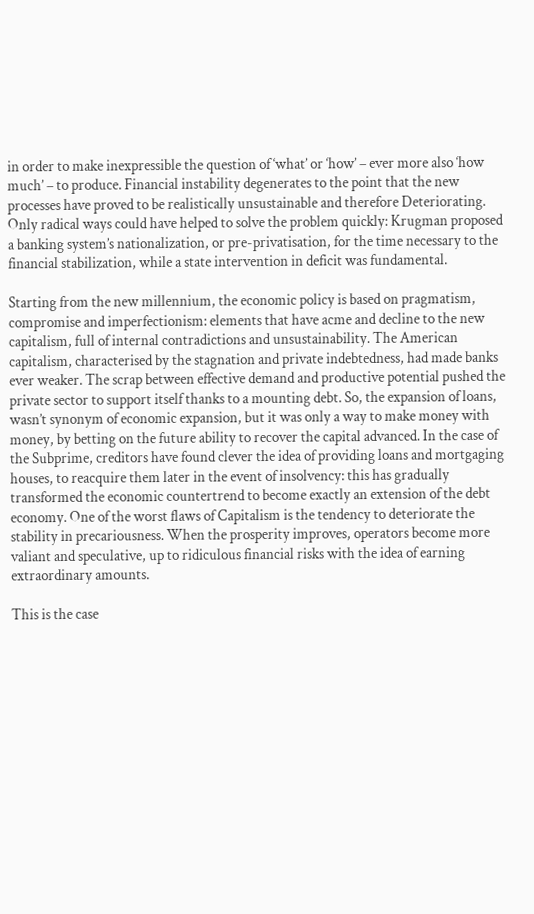in order to make inexpressible the question of ‘what’ or ‘how’ – ever more also ‘how much’ – to produce. Financial instability degenerates to the point that the new processes have proved to be realistically unsustainable and therefore Deteriorating. Only radical ways could have helped to solve the problem quickly: Krugman proposed a banking system’s nationalization, or pre-privatisation, for the time necessary to the financial stabilization, while a state intervention in deficit was fundamental.

Starting from the new millennium, the economic policy is based on pragmatism, compromise and imperfectionism: elements that have acme and decline to the new capitalism, full of internal contradictions and unsustainability. The American capitalism, characterised by the stagnation and private indebtedness, had made banks ever weaker. The scrap between effective demand and productive potential pushed the private sector to support itself thanks to a mounting debt. So, the expansion of loans, wasn’t synonym of economic expansion, but it was only a way to make money with money, by betting on the future ability to recover the capital advanced. In the case of the Subprime, creditors have found clever the idea of providing loans and mortgaging houses, to reacquire them later in the event of insolvency: this has gradually transformed the economic countertrend to become exactly an extension of the debt economy. One of the worst flaws of Capitalism is the tendency to deteriorate the stability in precariousness. When the prosperity improves, operators become more valiant and speculative, up to ridiculous financial risks with the idea of earning extraordinary amounts.

This is the case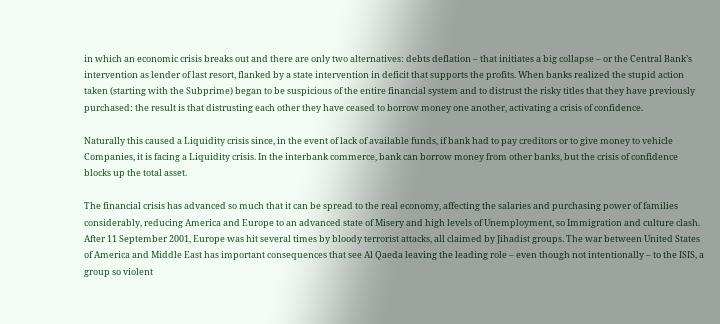in which an economic crisis breaks out and there are only two alternatives: debts deflation – that initiates a big collapse – or the Central Bank’s intervention as lender of last resort, flanked by a state intervention in deficit that supports the profits. When banks realized the stupid action taken (starting with the Subprime) began to be suspicious of the entire financial system and to distrust the risky titles that they have previously purchased: the result is that distrusting each other they have ceased to borrow money one another, activating a crisis of confidence.

Naturally this caused a Liquidity crisis since, in the event of lack of available funds, if bank had to pay creditors or to give money to vehicle Companies, it is facing a Liquidity crisis. In the interbank commerce, bank can borrow money from other banks, but the crisis of confidence blocks up the total asset.

The financial crisis has advanced so much that it can be spread to the real economy, affecting the salaries and purchasing power of families considerably, reducing America and Europe to an advanced state of Misery and high levels of Unemployment, so Immigration and culture clash. After 11 September 2001, Europe was hit several times by bloody terrorist attacks, all claimed by Jihadist groups. The war between United States of America and Middle East has important consequences that see Al Qaeda leaving the leading role – even though not intentionally – to the ISIS, a group so violent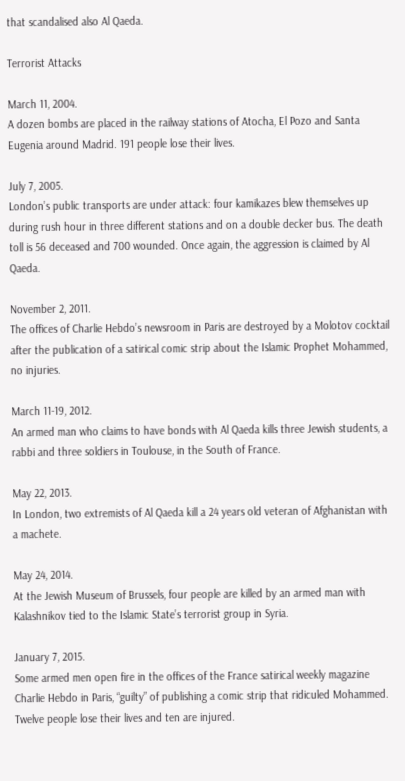that scandalised also Al Qaeda.

Terrorist Attacks

March 11, 2004.
A dozen bombs are placed in the railway stations of Atocha, El Pozo and Santa Eugenia around Madrid. 191 people lose their lives.

July 7, 2005.
London’s public transports are under attack: four kamikazes blew themselves up during rush hour in three different stations and on a double decker bus. The death toll is 56 deceased and 700 wounded. Once again, the aggression is claimed by Al Qaeda.

November 2, 2011.
The offices of Charlie Hebdo’s newsroom in Paris are destroyed by a Molotov cocktail after the publication of a satirical comic strip about the Islamic Prophet Mohammed, no injuries.

March 11-19, 2012.
An armed man who claims to have bonds with Al Qaeda kills three Jewish students, a rabbi and three soldiers in Toulouse, in the South of France.

May 22, 2013.
In London, two extremists of Al Qaeda kill a 24 years old veteran of Afghanistan with a machete.

May 24, 2014.
At the Jewish Museum of Brussels, four people are killed by an armed man with Kalashnikov tied to the Islamic State’s terrorist group in Syria.

January 7, 2015.
Some armed men open fire in the offices of the France satirical weekly magazine Charlie Hebdo in Paris, “guilty” of publishing a comic strip that ridiculed Mohammed. Twelve people lose their lives and ten are injured.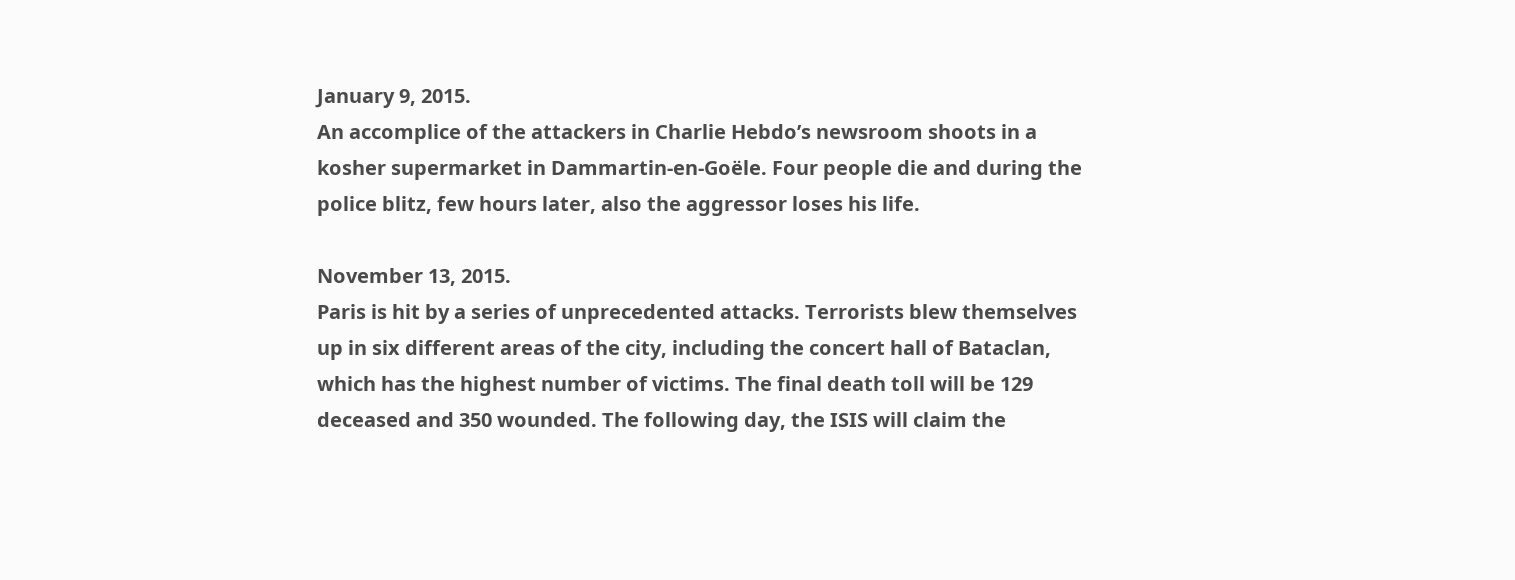January 9, 2015.
An accomplice of the attackers in Charlie Hebdo’s newsroom shoots in a kosher supermarket in Dammartin-en-Goële. Four people die and during the police blitz, few hours later, also the aggressor loses his life.

November 13, 2015.
Paris is hit by a series of unprecedented attacks. Terrorists blew themselves up in six different areas of the city, including the concert hall of Bataclan, which has the highest number of victims. The final death toll will be 129 deceased and 350 wounded. The following day, the ISIS will claim the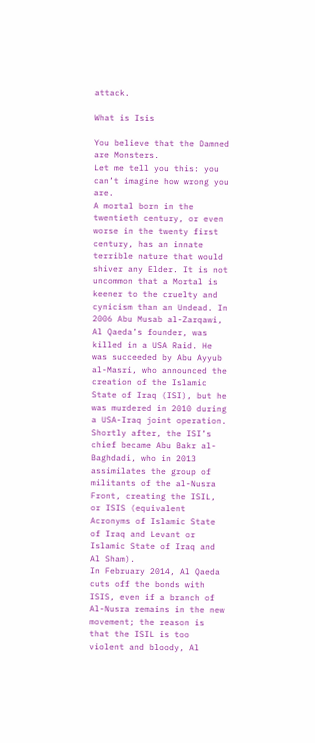attack.

What is Isis

You believe that the Damned are Monsters.
Let me tell you this: you can’t imagine how wrong you are.
A mortal born in the twentieth century, or even worse in the twenty first century, has an innate terrible nature that would shiver any Elder. It is not uncommon that a Mortal is keener to the cruelty and cynicism than an Undead. In 2006 Abu Musab al-Zarqawi, Al Qaeda’s founder, was killed in a USA Raid. He was succeeded by Abu Ayyub al-Masri, who announced the creation of the Islamic State of Iraq (ISI), but he was murdered in 2010 during a USA-Iraq joint operation. Shortly after, the ISI’s chief became Abu Bakr al-Baghdadi, who in 2013 assimilates the group of militants of the al-Nusra Front, creating the ISIL, or ISIS (equivalent Acronyms of Islamic State of Iraq and Levant or Islamic State of Iraq and Al Sham).
In February 2014, Al Qaeda cuts off the bonds with ISIS, even if a branch of Al-Nusra remains in the new movement; the reason is that the ISIL is too violent and bloody, Al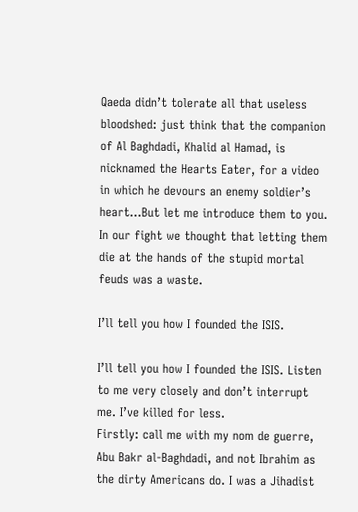Qaeda didn’t tolerate all that useless bloodshed: just think that the companion of Al Baghdadi, Khalid al Hamad, is nicknamed the Hearts Eater, for a video in which he devours an enemy soldier’s heart…But let me introduce them to you. In our fight we thought that letting them die at the hands of the stupid mortal feuds was a waste.

I’ll tell you how I founded the ISIS.

I’ll tell you how I founded the ISIS. Listen to me very closely and don’t interrupt me. I’ve killed for less.
Firstly: call me with my nom de guerre, Abu Bakr al-Baghdadi, and not Ibrahim as the dirty Americans do. I was a Jihadist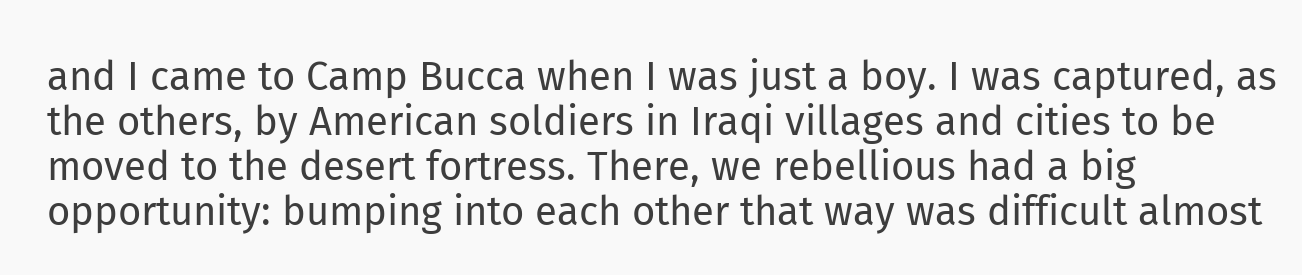and I came to Camp Bucca when I was just a boy. I was captured, as the others, by American soldiers in Iraqi villages and cities to be moved to the desert fortress. There, we rebellious had a big opportunity: bumping into each other that way was difficult almost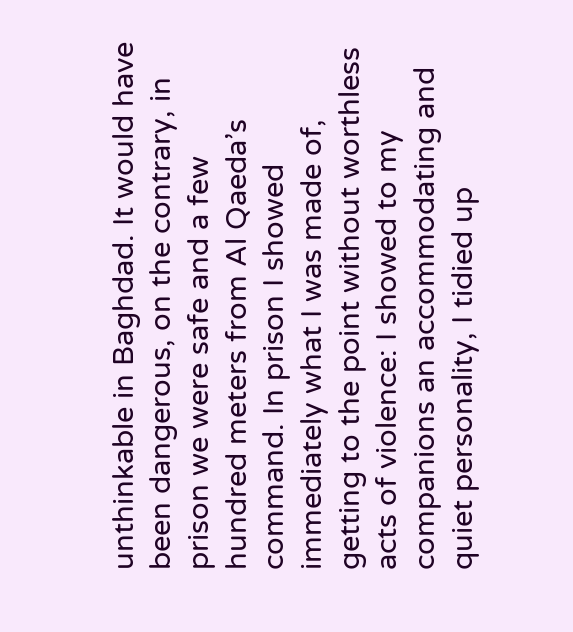unthinkable in Baghdad. It would have been dangerous, on the contrary, in prison we were safe and a few hundred meters from Al Qaeda’s command. In prison I showed immediately what I was made of, getting to the point without worthless acts of violence: I showed to my companions an accommodating and quiet personality, I tidied up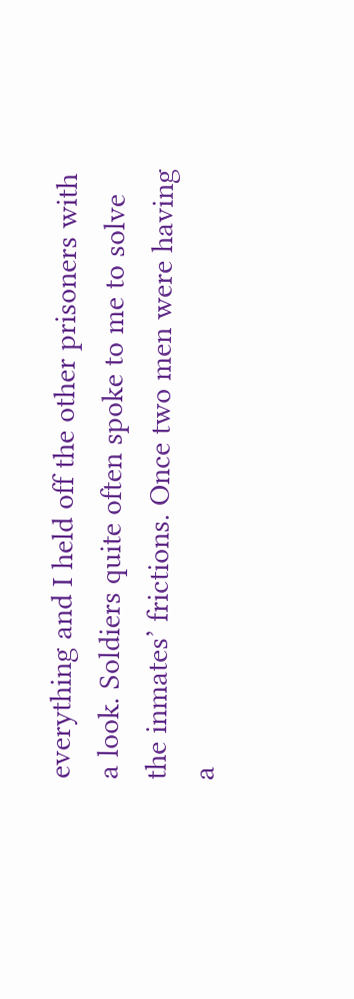everything and I held off the other prisoners with a look. Soldiers quite often spoke to me to solve the inmates’ frictions. Once two men were having a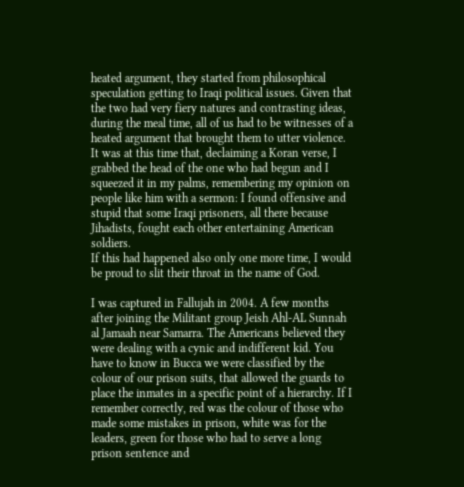heated argument, they started from philosophical speculation getting to Iraqi political issues. Given that the two had very fiery natures and contrasting ideas, during the meal time, all of us had to be witnesses of a heated argument that brought them to utter violence. It was at this time that, declaiming a Koran verse, I grabbed the head of the one who had begun and I squeezed it in my palms, remembering my opinion on people like him with a sermon: I found offensive and stupid that some Iraqi prisoners, all there because Jihadists, fought each other entertaining American soldiers.
If this had happened also only one more time, I would be proud to slit their throat in the name of God.

I was captured in Fallujah in 2004. A few months after joining the Militant group Jeish Ahl-AL Sunnah al Jamaah near Samarra. The Americans believed they were dealing with a cynic and indifferent kid. You have to know in Bucca we were classified by the colour of our prison suits, that allowed the guards to place the inmates in a specific point of a hierarchy. If I remember correctly, red was the colour of those who made some mistakes in prison, white was for the leaders, green for those who had to serve a long prison sentence and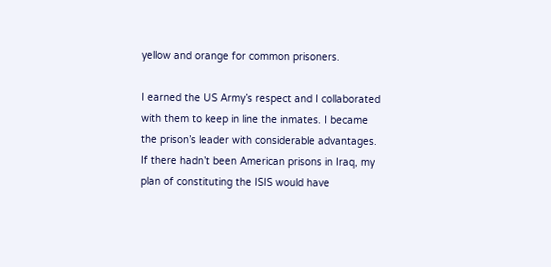yellow and orange for common prisoners.

I earned the US Army’s respect and I collaborated with them to keep in line the inmates. I became the prison’s leader with considerable advantages. If there hadn’t been American prisons in Iraq, my plan of constituting the ISIS would have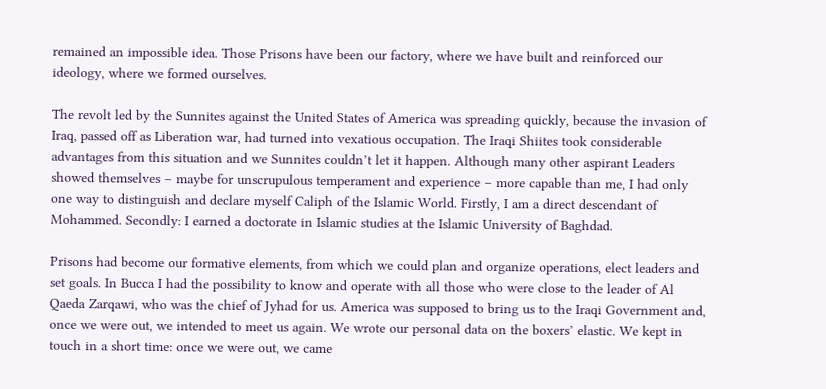remained an impossible idea. Those Prisons have been our factory, where we have built and reinforced our ideology, where we formed ourselves.

The revolt led by the Sunnites against the United States of America was spreading quickly, because the invasion of Iraq, passed off as Liberation war, had turned into vexatious occupation. The Iraqi Shiites took considerable advantages from this situation and we Sunnites couldn’t let it happen. Although many other aspirant Leaders showed themselves – maybe for unscrupulous temperament and experience – more capable than me, I had only one way to distinguish and declare myself Caliph of the Islamic World. Firstly, I am a direct descendant of Mohammed. Secondly: I earned a doctorate in Islamic studies at the Islamic University of Baghdad.

Prisons had become our formative elements, from which we could plan and organize operations, elect leaders and set goals. In Bucca I had the possibility to know and operate with all those who were close to the leader of Al Qaeda Zarqawi, who was the chief of Jyhad for us. America was supposed to bring us to the Iraqi Government and, once we were out, we intended to meet us again. We wrote our personal data on the boxers’ elastic. We kept in touch in a short time: once we were out, we came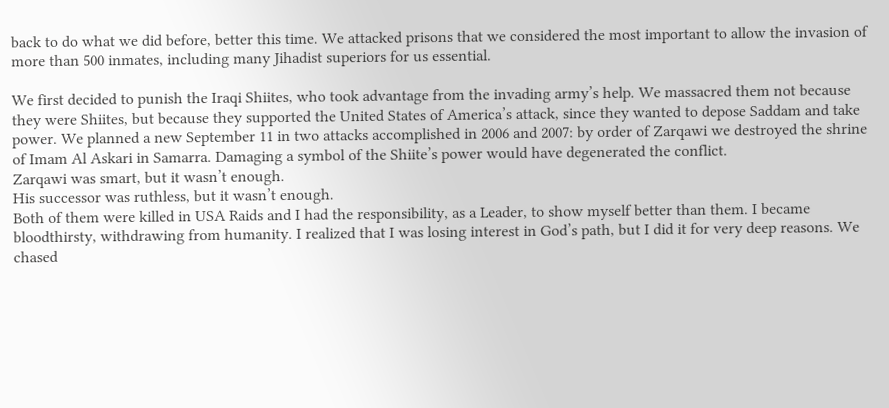back to do what we did before, better this time. We attacked prisons that we considered the most important to allow the invasion of more than 500 inmates, including many Jihadist superiors for us essential.

We first decided to punish the Iraqi Shiites, who took advantage from the invading army’s help. We massacred them not because they were Shiites, but because they supported the United States of America’s attack, since they wanted to depose Saddam and take power. We planned a new September 11 in two attacks accomplished in 2006 and 2007: by order of Zarqawi we destroyed the shrine of Imam Al Askari in Samarra. Damaging a symbol of the Shiite’s power would have degenerated the conflict.
Zarqawi was smart, but it wasn’t enough.
His successor was ruthless, but it wasn’t enough.
Both of them were killed in USA Raids and I had the responsibility, as a Leader, to show myself better than them. I became bloodthirsty, withdrawing from humanity. I realized that I was losing interest in God’s path, but I did it for very deep reasons. We chased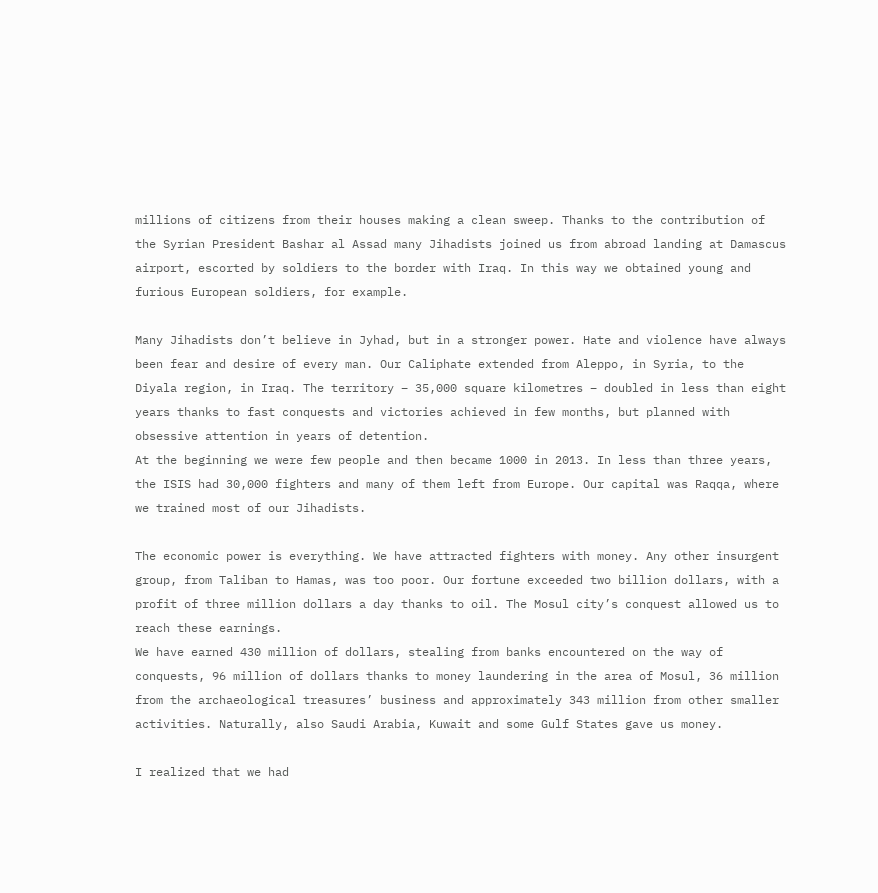millions of citizens from their houses making a clean sweep. Thanks to the contribution of the Syrian President Bashar al Assad many Jihadists joined us from abroad landing at Damascus airport, escorted by soldiers to the border with Iraq. In this way we obtained young and furious European soldiers, for example.

Many Jihadists don’t believe in Jyhad, but in a stronger power. Hate and violence have always been fear and desire of every man. Our Caliphate extended from Aleppo, in Syria, to the Diyala region, in Iraq. The territory – 35,000 square kilometres – doubled in less than eight years thanks to fast conquests and victories achieved in few months, but planned with obsessive attention in years of detention.
At the beginning we were few people and then became 1000 in 2013. In less than three years, the ISIS had 30,000 fighters and many of them left from Europe. Our capital was Raqqa, where we trained most of our Jihadists.

The economic power is everything. We have attracted fighters with money. Any other insurgent group, from Taliban to Hamas, was too poor. Our fortune exceeded two billion dollars, with a profit of three million dollars a day thanks to oil. The Mosul city’s conquest allowed us to reach these earnings.
We have earned 430 million of dollars, stealing from banks encountered on the way of conquests, 96 million of dollars thanks to money laundering in the area of Mosul, 36 million from the archaeological treasures’ business and approximately 343 million from other smaller activities. Naturally, also Saudi Arabia, Kuwait and some Gulf States gave us money.

I realized that we had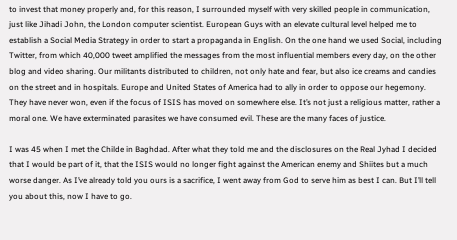to invest that money properly and, for this reason, I surrounded myself with very skilled people in communication, just like Jihadi John, the London computer scientist. European Guys with an elevate cultural level helped me to establish a Social Media Strategy in order to start a propaganda in English. On the one hand we used Social, including Twitter, from which 40,000 tweet amplified the messages from the most influential members every day, on the other blog and video sharing. Our militants distributed to children, not only hate and fear, but also ice creams and candies on the street and in hospitals. Europe and United States of America had to ally in order to oppose our hegemony. They have never won, even if the focus of ISIS has moved on somewhere else. It’s not just a religious matter, rather a moral one. We have exterminated parasites we have consumed evil. These are the many faces of justice.

I was 45 when I met the Childe in Baghdad. After what they told me and the disclosures on the Real Jyhad I decided that I would be part of it, that the ISIS would no longer fight against the American enemy and Shiites but a much worse danger. As I’ve already told you ours is a sacrifice, I went away from God to serve him as best I can. But I’ll tell you about this, now I have to go.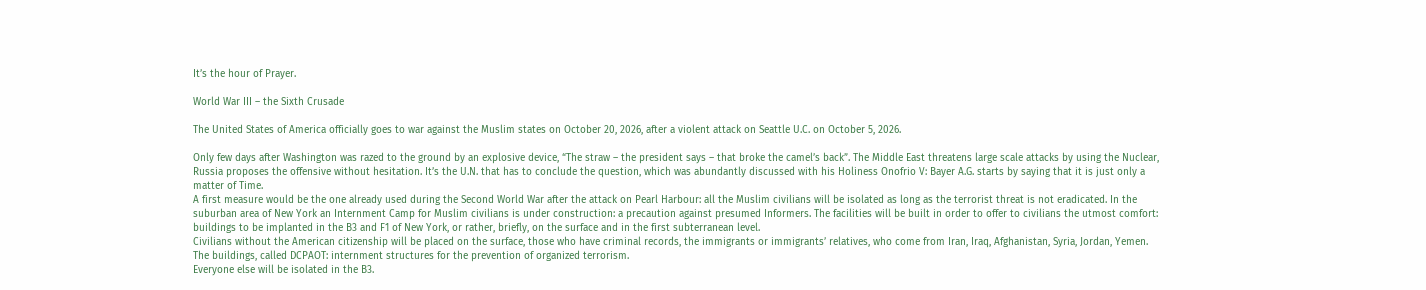It’s the hour of Prayer.

World War III – the Sixth Crusade

The United States of America officially goes to war against the Muslim states on October 20, 2026, after a violent attack on Seattle U.C. on October 5, 2026.

Only few days after Washington was razed to the ground by an explosive device, “The straw – the president says – that broke the camel’s back”. The Middle East threatens large scale attacks by using the Nuclear, Russia proposes the offensive without hesitation. It’s the U.N. that has to conclude the question, which was abundantly discussed with his Holiness Onofrio V: Bayer A.G. starts by saying that it is just only a matter of Time.
A first measure would be the one already used during the Second World War after the attack on Pearl Harbour: all the Muslim civilians will be isolated as long as the terrorist threat is not eradicated. In the suburban area of New York an Internment Camp for Muslim civilians is under construction: a precaution against presumed Informers. The facilities will be built in order to offer to civilians the utmost comfort: buildings to be implanted in the B3 and F1 of New York, or rather, briefly, on the surface and in the first subterranean level.
Civilians without the American citizenship will be placed on the surface, those who have criminal records, the immigrants or immigrants’ relatives, who come from Iran, Iraq, Afghanistan, Syria, Jordan, Yemen. The buildings, called DCPAOT: internment structures for the prevention of organized terrorism.
Everyone else will be isolated in the B3.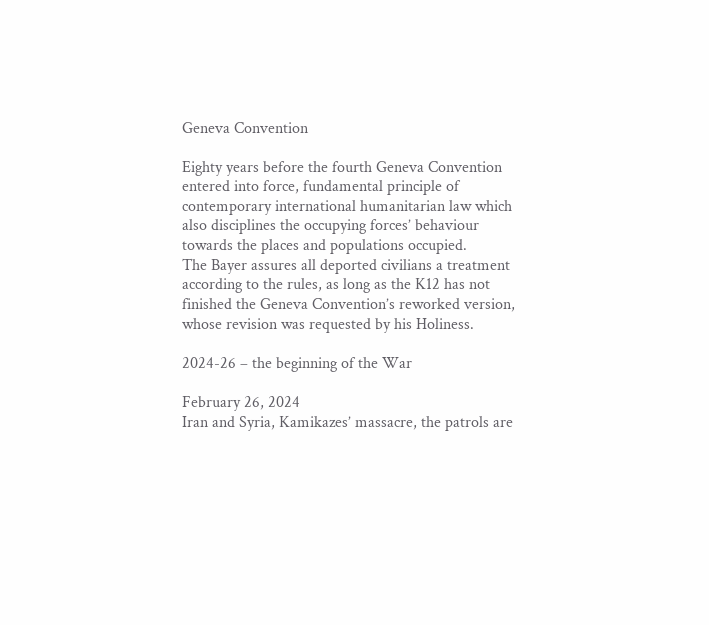Geneva Convention

Eighty years before the fourth Geneva Convention entered into force, fundamental principle of contemporary international humanitarian law which also disciplines the occupying forces’ behaviour towards the places and populations occupied.
The Bayer assures all deported civilians a treatment according to the rules, as long as the K12 has not finished the Geneva Convention’s reworked version, whose revision was requested by his Holiness.

2024-26 – the beginning of the War

February 26, 2024
Iran and Syria, Kamikazes’ massacre, the patrols are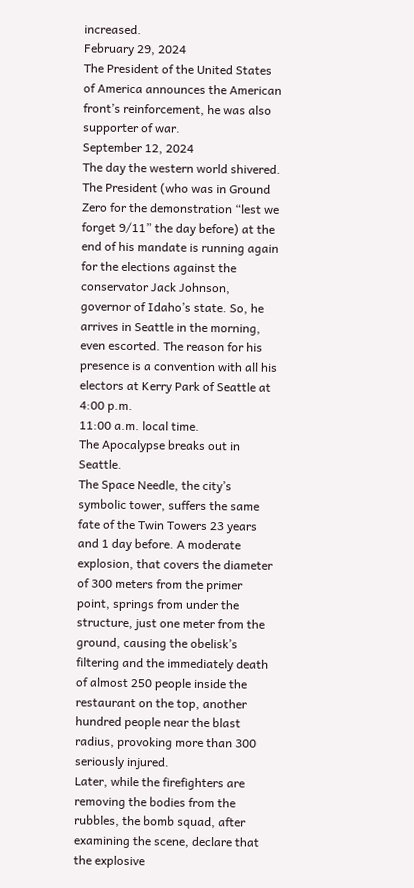increased.
February 29, 2024
The President of the United States of America announces the American front’s reinforcement, he was also supporter of war.
September 12, 2024
The day the western world shivered.
The President (who was in Ground Zero for the demonstration “lest we forget 9/11” the day before) at the end of his mandate is running again for the elections against the conservator Jack Johnson, governor of Idaho’s state. So, he arrives in Seattle in the morning, even escorted. The reason for his presence is a convention with all his electors at Kerry Park of Seattle at 4:00 p.m.
11:00 a.m. local time.
The Apocalypse breaks out in Seattle.
The Space Needle, the city’s symbolic tower, suffers the same fate of the Twin Towers 23 years and 1 day before. A moderate explosion, that covers the diameter of 300 meters from the primer point, springs from under the structure, just one meter from the ground, causing the obelisk’s filtering and the immediately death of almost 250 people inside the restaurant on the top, another hundred people near the blast radius, provoking more than 300 seriously injured.
Later, while the firefighters are removing the bodies from the rubbles, the bomb squad, after examining the scene, declare that the explosive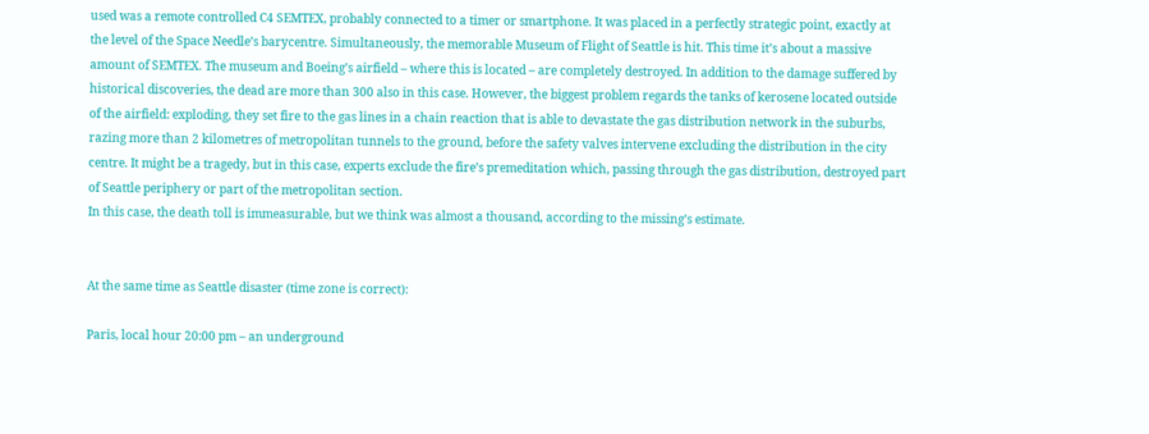used was a remote controlled C4 SEMTEX, probably connected to a timer or smartphone. It was placed in a perfectly strategic point, exactly at the level of the Space Needle’s barycentre. Simultaneously, the memorable Museum of Flight of Seattle is hit. This time it’s about a massive amount of SEMTEX. The museum and Boeing’s airfield – where this is located – are completely destroyed. In addition to the damage suffered by historical discoveries, the dead are more than 300 also in this case. However, the biggest problem regards the tanks of kerosene located outside of the airfield: exploding, they set fire to the gas lines in a chain reaction that is able to devastate the gas distribution network in the suburbs, razing more than 2 kilometres of metropolitan tunnels to the ground, before the safety valves intervene excluding the distribution in the city centre. It might be a tragedy, but in this case, experts exclude the fire’s premeditation which, passing through the gas distribution, destroyed part of Seattle periphery or part of the metropolitan section.
In this case, the death toll is immeasurable, but we think was almost a thousand, according to the missing’s estimate.


At the same time as Seattle disaster (time zone is correct):

Paris, local hour 20:00 pm – an underground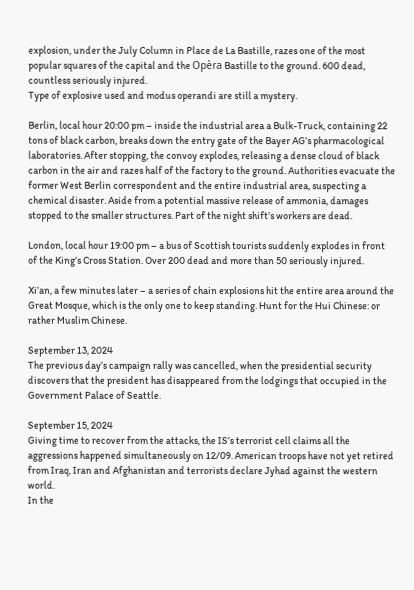explosion, under the July Column in Place de La Bastille, razes one of the most popular squares of the capital and the Opèra Bastille to the ground. 600 dead, countless seriously injured.
Type of explosive used and modus operandi are still a mystery.

Berlin, local hour 20:00 pm – inside the industrial area a Bulk-Truck, containing 22 tons of black carbon, breaks down the entry gate of the Bayer AG’s pharmacological laboratories. After stopping, the convoy explodes, releasing a dense cloud of black carbon in the air and razes half of the factory to the ground. Authorities evacuate the former West Berlin correspondent and the entire industrial area, suspecting a chemical disaster. Aside from a potential massive release of ammonia, damages stopped to the smaller structures. Part of the night shift’s workers are dead.

London, local hour 19:00 pm – a bus of Scottish tourists suddenly explodes in front of the King’s Cross Station. Over 200 dead and more than 50 seriously injured.

Xi’an, a few minutes later – a series of chain explosions hit the entire area around the Great Mosque, which is the only one to keep standing. Hunt for the Hui Chinese: or rather Muslim Chinese.

September 13, 2024
The previous day’s campaign rally was cancelled, when the presidential security discovers that the president has disappeared from the lodgings that occupied in the Government Palace of Seattle.

September 15, 2024
Giving time to recover from the attacks, the IS’s terrorist cell claims all the aggressions happened simultaneously on 12/09. American troops have not yet retired from Iraq, Iran and Afghanistan and terrorists declare Jyhad against the western world.
In the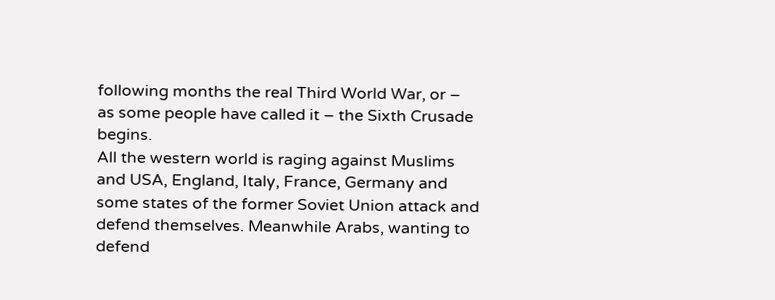following months the real Third World War, or – as some people have called it – the Sixth Crusade begins.
All the western world is raging against Muslims and USA, England, Italy, France, Germany and some states of the former Soviet Union attack and defend themselves. Meanwhile Arabs, wanting to defend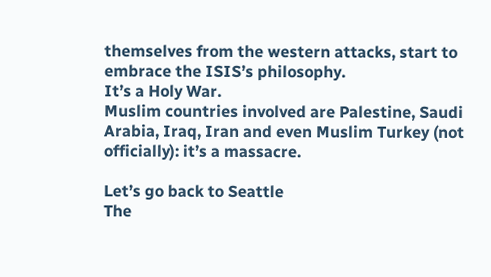themselves from the western attacks, start to embrace the ISIS’s philosophy.
It’s a Holy War.
Muslim countries involved are Palestine, Saudi Arabia, Iraq, Iran and even Muslim Turkey (not officially): it’s a massacre.

Let’s go back to Seattle
The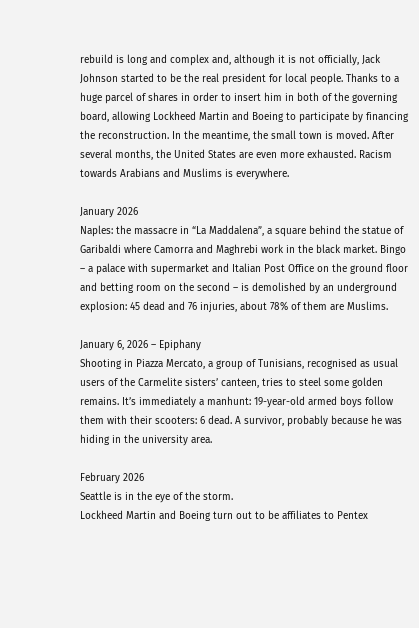rebuild is long and complex and, although it is not officially, Jack Johnson started to be the real president for local people. Thanks to a huge parcel of shares in order to insert him in both of the governing board, allowing Lockheed Martin and Boeing to participate by financing the reconstruction. In the meantime, the small town is moved. After several months, the United States are even more exhausted. Racism towards Arabians and Muslims is everywhere.

January 2026
Naples: the massacre in “La Maddalena”, a square behind the statue of Garibaldi where Camorra and Maghrebi work in the black market. Bingo – a palace with supermarket and Italian Post Office on the ground floor and betting room on the second – is demolished by an underground explosion: 45 dead and 76 injuries, about 78% of them are Muslims.

January 6, 2026 – Epiphany
Shooting in Piazza Mercato, a group of Tunisians, recognised as usual users of the Carmelite sisters’ canteen, tries to steel some golden remains. It’s immediately a manhunt: 19-year-old armed boys follow them with their scooters: 6 dead. A survivor, probably because he was hiding in the university area.

February 2026
Seattle is in the eye of the storm.
Lockheed Martin and Boeing turn out to be affiliates to Pentex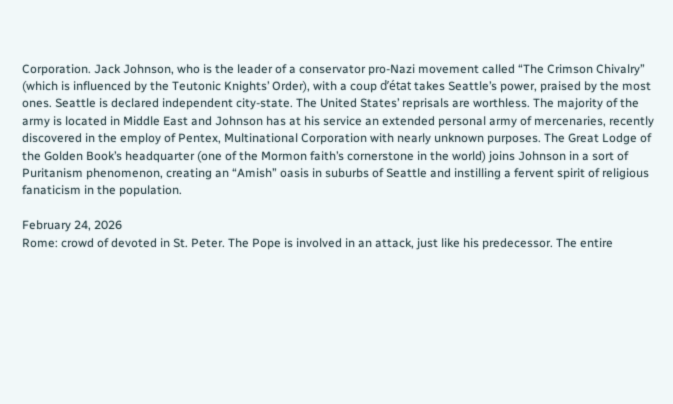Corporation. Jack Johnson, who is the leader of a conservator pro-Nazi movement called “The Crimson Chivalry” (which is influenced by the Teutonic Knights’ Order), with a coup d’état takes Seattle’s power, praised by the most ones. Seattle is declared independent city-state. The United States’ reprisals are worthless. The majority of the army is located in Middle East and Johnson has at his service an extended personal army of mercenaries, recently discovered in the employ of Pentex, Multinational Corporation with nearly unknown purposes. The Great Lodge of the Golden Book’s headquarter (one of the Mormon faith’s cornerstone in the world) joins Johnson in a sort of Puritanism phenomenon, creating an “Amish” oasis in suburbs of Seattle and instilling a fervent spirit of religious fanaticism in the population.

February 24, 2026
Rome: crowd of devoted in St. Peter. The Pope is involved in an attack, just like his predecessor. The entire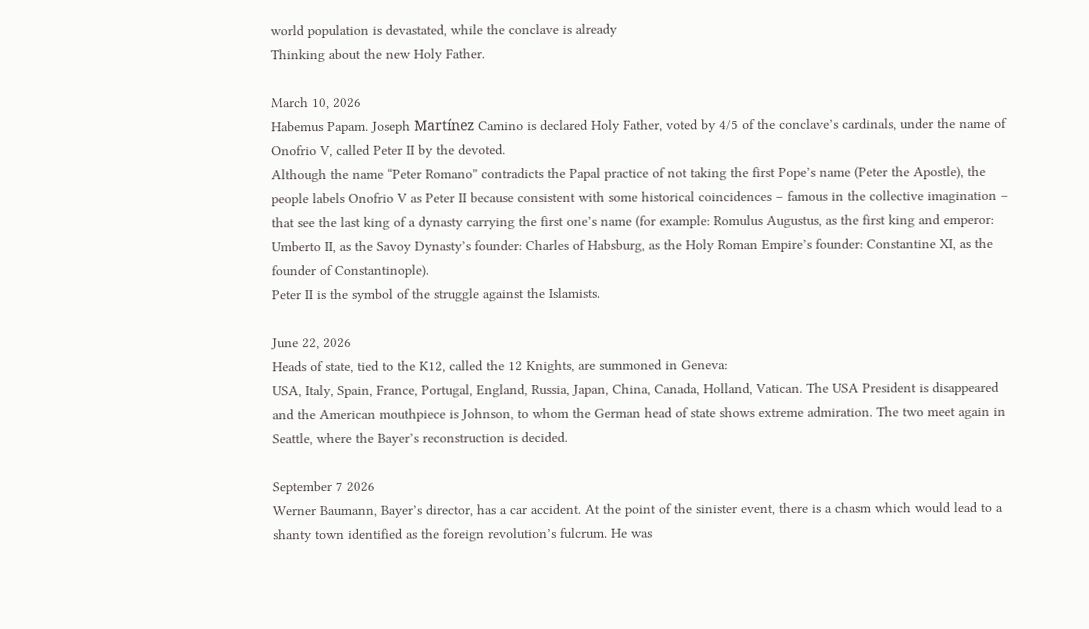world population is devastated, while the conclave is already
Thinking about the new Holy Father.

March 10, 2026
Habemus Papam. Joseph Martínez Camino is declared Holy Father, voted by 4/5 of the conclave’s cardinals, under the name of Onofrio V, called Peter II by the devoted.
Although the name “Peter Romano” contradicts the Papal practice of not taking the first Pope’s name (Peter the Apostle), the people labels Onofrio V as Peter II because consistent with some historical coincidences – famous in the collective imagination – that see the last king of a dynasty carrying the first one’s name (for example: Romulus Augustus, as the first king and emperor: Umberto II, as the Savoy Dynasty’s founder: Charles of Habsburg, as the Holy Roman Empire’s founder: Constantine XI, as the founder of Constantinople).
Peter II is the symbol of the struggle against the Islamists.

June 22, 2026
Heads of state, tied to the K12, called the 12 Knights, are summoned in Geneva:
USA, Italy, Spain, France, Portugal, England, Russia, Japan, China, Canada, Holland, Vatican. The USA President is disappeared and the American mouthpiece is Johnson, to whom the German head of state shows extreme admiration. The two meet again in Seattle, where the Bayer’s reconstruction is decided.

September 7 2026
Werner Baumann, Bayer’s director, has a car accident. At the point of the sinister event, there is a chasm which would lead to a shanty town identified as the foreign revolution’s fulcrum. He was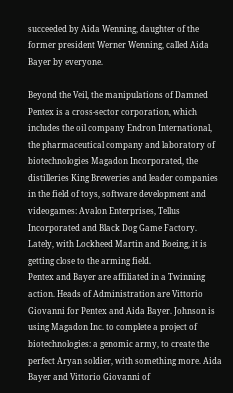succeeded by Aida Wenning, daughter of the former president Werner Wenning, called Aida Bayer by everyone.

Beyond the Veil, the manipulations of Damned
Pentex is a cross-sector corporation, which includes the oil company Endron International, the pharmaceutical company and laboratory of biotechnologies Magadon Incorporated, the distilleries King Breweries and leader companies in the field of toys, software development and videogames: Avalon Enterprises, Tellus Incorporated and Black Dog Game Factory. Lately, with Lockheed Martin and Boeing, it is getting close to the arming field.
Pentex and Bayer are affiliated in a Twinning action. Heads of Administration are Vittorio Giovanni for Pentex and Aida Bayer. Johnson is using Magadon Inc. to complete a project of biotechnologies: a genomic army, to create the perfect Aryan soldier, with something more. Aida Bayer and Vittorio Giovanni of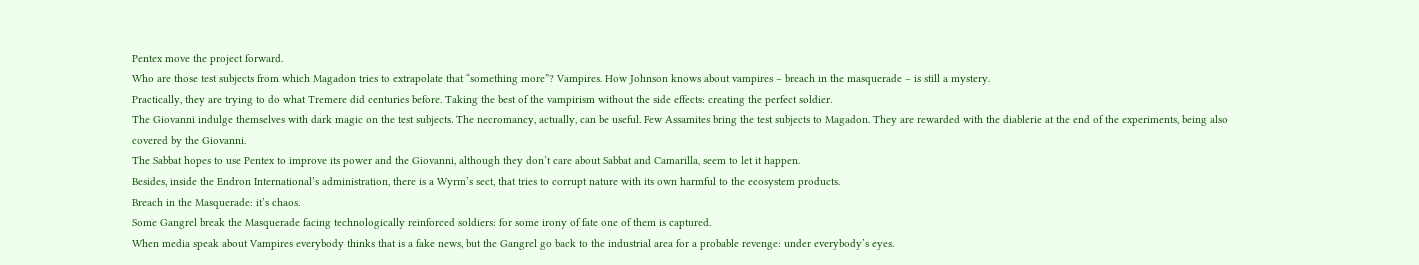Pentex move the project forward.
Who are those test subjects from which Magadon tries to extrapolate that “something more”? Vampires. How Johnson knows about vampires – breach in the masquerade – is still a mystery.
Practically, they are trying to do what Tremere did centuries before. Taking the best of the vampirism without the side effects: creating the perfect soldier.
The Giovanni indulge themselves with dark magic on the test subjects. The necromancy, actually, can be useful. Few Assamites bring the test subjects to Magadon. They are rewarded with the diablerie at the end of the experiments, being also covered by the Giovanni.
The Sabbat hopes to use Pentex to improve its power and the Giovanni, although they don’t care about Sabbat and Camarilla, seem to let it happen.
Besides, inside the Endron International’s administration, there is a Wyrm’s sect, that tries to corrupt nature with its own harmful to the ecosystem products.
Breach in the Masquerade: it’s chaos.
Some Gangrel break the Masquerade facing technologically reinforced soldiers: for some irony of fate one of them is captured.
When media speak about Vampires everybody thinks that is a fake news, but the Gangrel go back to the industrial area for a probable revenge: under everybody’s eyes.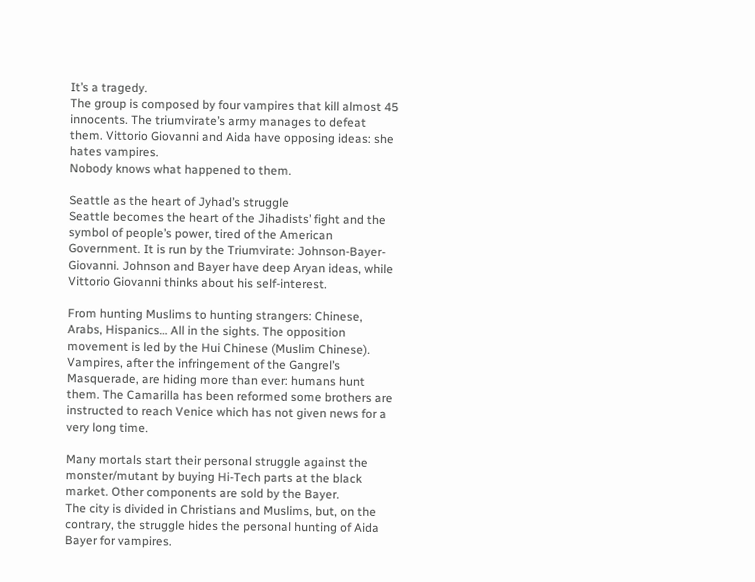It’s a tragedy.
The group is composed by four vampires that kill almost 45 innocents. The triumvirate’s army manages to defeat them. Vittorio Giovanni and Aida have opposing ideas: she hates vampires.
Nobody knows what happened to them.

Seattle as the heart of Jyhad’s struggle
Seattle becomes the heart of the Jihadists’ fight and the symbol of people’s power, tired of the American Government. It is run by the Triumvirate: Johnson-Bayer-Giovanni. Johnson and Bayer have deep Aryan ideas, while Vittorio Giovanni thinks about his self-interest.

From hunting Muslims to hunting strangers: Chinese, Arabs, Hispanics… All in the sights. The opposition movement is led by the Hui Chinese (Muslim Chinese). Vampires, after the infringement of the Gangrel’s Masquerade, are hiding more than ever: humans hunt them. The Camarilla has been reformed some brothers are instructed to reach Venice which has not given news for a very long time.

Many mortals start their personal struggle against the monster/mutant by buying Hi-Tech parts at the black market. Other components are sold by the Bayer.
The city is divided in Christians and Muslims, but, on the contrary, the struggle hides the personal hunting of Aida Bayer for vampires.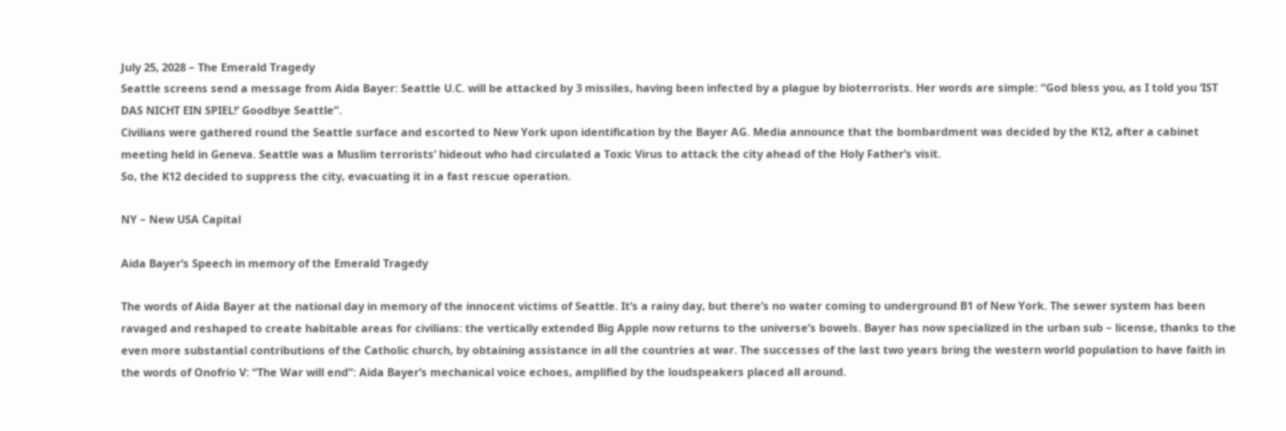July 25, 2028 – The Emerald Tragedy
Seattle screens send a message from Aida Bayer: Seattle U.C. will be attacked by 3 missiles, having been infected by a plague by bioterrorists. Her words are simple: “God bless you, as I told you ‘IST DAS NICHT EIN SPIEL!’ Goodbye Seattle”.
Civilians were gathered round the Seattle surface and escorted to New York upon identification by the Bayer AG. Media announce that the bombardment was decided by the K12, after a cabinet meeting held in Geneva. Seattle was a Muslim terrorists’ hideout who had circulated a Toxic Virus to attack the city ahead of the Holy Father’s visit.
So, the K12 decided to suppress the city, evacuating it in a fast rescue operation.

NY – New USA Capital

Aida Bayer’s Speech in memory of the Emerald Tragedy

The words of Aida Bayer at the national day in memory of the innocent victims of Seattle. It’s a rainy day, but there’s no water coming to underground B1 of New York. The sewer system has been ravaged and reshaped to create habitable areas for civilians: the vertically extended Big Apple now returns to the universe’s bowels. Bayer has now specialized in the urban sub – license, thanks to the even more substantial contributions of the Catholic church, by obtaining assistance in all the countries at war. The successes of the last two years bring the western world population to have faith in the words of Onofrio V: “The War will end”: Aida Bayer’s mechanical voice echoes, amplified by the loudspeakers placed all around.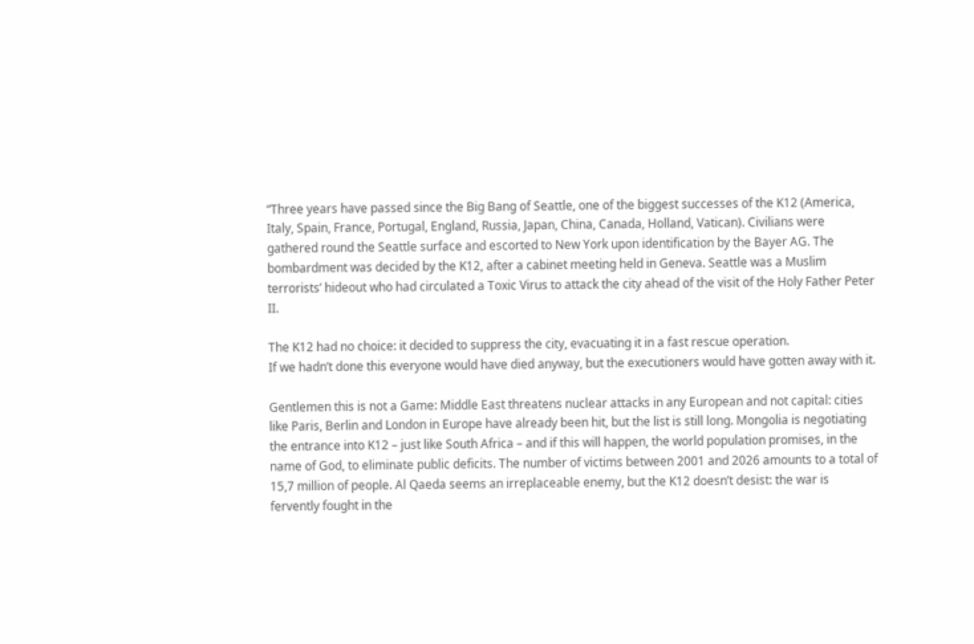“Three years have passed since the Big Bang of Seattle, one of the biggest successes of the K12 (America, Italy, Spain, France, Portugal, England, Russia, Japan, China, Canada, Holland, Vatican). Civilians were gathered round the Seattle surface and escorted to New York upon identification by the Bayer AG. The bombardment was decided by the K12, after a cabinet meeting held in Geneva. Seattle was a Muslim terrorists’ hideout who had circulated a Toxic Virus to attack the city ahead of the visit of the Holy Father Peter II.

The K12 had no choice: it decided to suppress the city, evacuating it in a fast rescue operation.
If we hadn’t done this everyone would have died anyway, but the executioners would have gotten away with it.

Gentlemen this is not a Game: Middle East threatens nuclear attacks in any European and not capital: cities like Paris, Berlin and London in Europe have already been hit, but the list is still long. Mongolia is negotiating the entrance into K12 – just like South Africa – and if this will happen, the world population promises, in the name of God, to eliminate public deficits. The number of victims between 2001 and 2026 amounts to a total of 15,7 million of people. Al Qaeda seems an irreplaceable enemy, but the K12 doesn’t desist: the war is fervently fought in the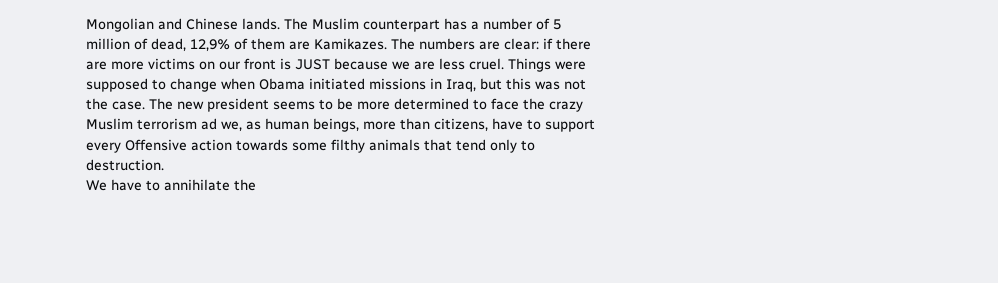Mongolian and Chinese lands. The Muslim counterpart has a number of 5 million of dead, 12,9% of them are Kamikazes. The numbers are clear: if there are more victims on our front is JUST because we are less cruel. Things were supposed to change when Obama initiated missions in Iraq, but this was not the case. The new president seems to be more determined to face the crazy Muslim terrorism ad we, as human beings, more than citizens, have to support every Offensive action towards some filthy animals that tend only to destruction.
We have to annihilate the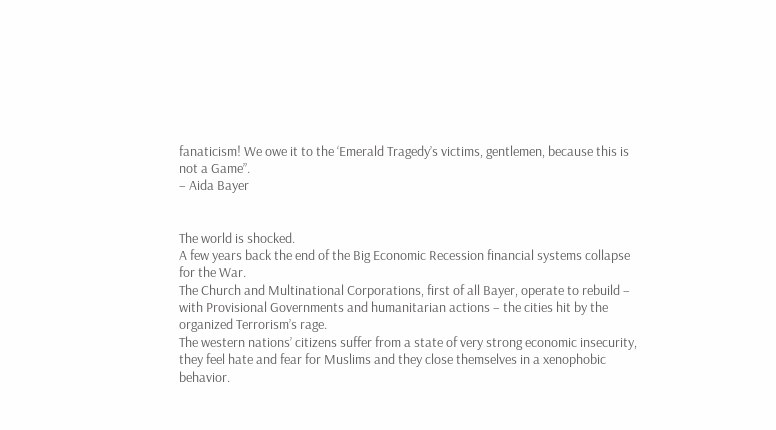fanaticism! We owe it to the ‘Emerald Tragedy’s victims, gentlemen, because this is not a Game”.
– Aida Bayer


The world is shocked.
A few years back the end of the Big Economic Recession financial systems collapse for the War.
The Church and Multinational Corporations, first of all Bayer, operate to rebuild – with Provisional Governments and humanitarian actions – the cities hit by the organized Terrorism’s rage.
The western nations’ citizens suffer from a state of very strong economic insecurity, they feel hate and fear for Muslims and they close themselves in a xenophobic behavior.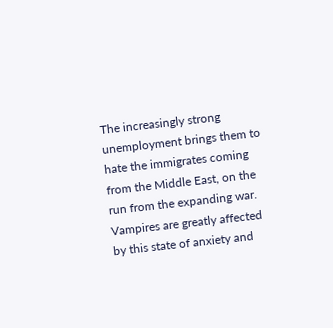The increasingly strong unemployment brings them to hate the immigrates coming from the Middle East, on the run from the expanding war.
Vampires are greatly affected by this state of anxiety and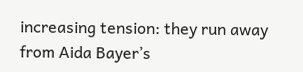increasing tension: they run away from Aida Bayer’s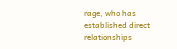rage, who has established direct relationships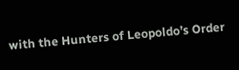with the Hunters of Leopoldo’s Order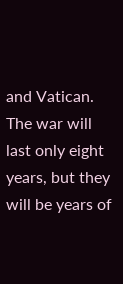and Vatican.
The war will last only eight years, but they will be years of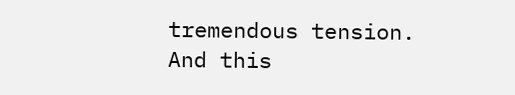tremendous tension.
And this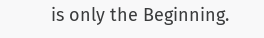is only the Beginning.